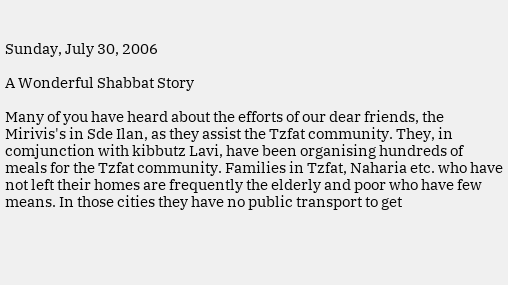Sunday, July 30, 2006

A Wonderful Shabbat Story

Many of you have heard about the efforts of our dear friends, the Mirivis's in Sde Ilan, as they assist the Tzfat community. They, in comjunction with kibbutz Lavi, have been organising hundreds of meals for the Tzfat community. Families in Tzfat, Naharia etc. who have not left their homes are frequently the elderly and poor who have few means. In those cities they have no public transport to get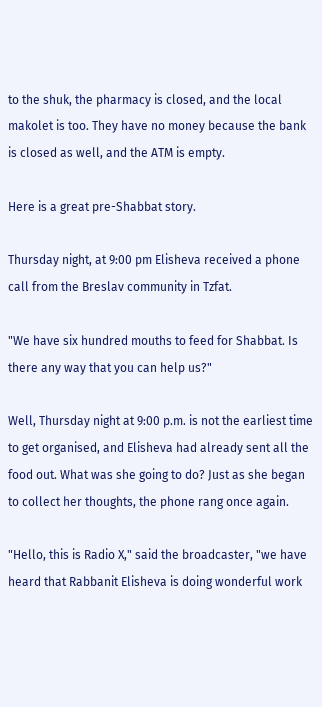to the shuk, the pharmacy is closed, and the local makolet is too. They have no money because the bank is closed as well, and the ATM is empty.

Here is a great pre-Shabbat story.

Thursday night, at 9:00 pm Elisheva received a phone call from the Breslav community in Tzfat.

"We have six hundred mouths to feed for Shabbat. Is there any way that you can help us?"

Well, Thursday night at 9:00 p.m. is not the earliest time to get organised, and Elisheva had already sent all the food out. What was she going to do? Just as she began to collect her thoughts, the phone rang once again.

"Hello, this is Radio X," said the broadcaster, "we have heard that Rabbanit Elisheva is doing wonderful work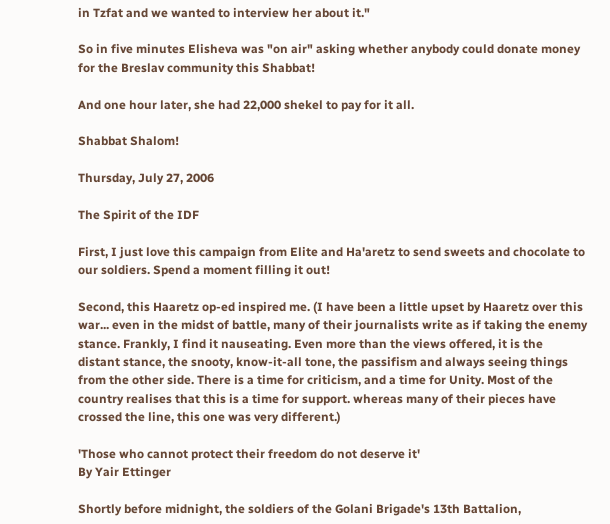in Tzfat and we wanted to interview her about it."

So in five minutes Elisheva was "on air" asking whether anybody could donate money for the Breslav community this Shabbat!

And one hour later, she had 22,000 shekel to pay for it all.

Shabbat Shalom!

Thursday, July 27, 2006

The Spirit of the IDF

First, I just love this campaign from Elite and Ha'aretz to send sweets and chocolate to our soldiers. Spend a moment filling it out!

Second, this Haaretz op-ed inspired me. (I have been a little upset by Haaretz over this war... even in the midst of battle, many of their journalists write as if taking the enemy stance. Frankly, I find it nauseating. Even more than the views offered, it is the distant stance, the snooty, know-it-all tone, the passifism and always seeing things from the other side. There is a time for criticism, and a time for Unity. Most of the country realises that this is a time for support. whereas many of their pieces have crossed the line, this one was very different.)

'Those who cannot protect their freedom do not deserve it'
By Yair Ettinger

Shortly before midnight, the soldiers of the Golani Brigade's 13th Battalion,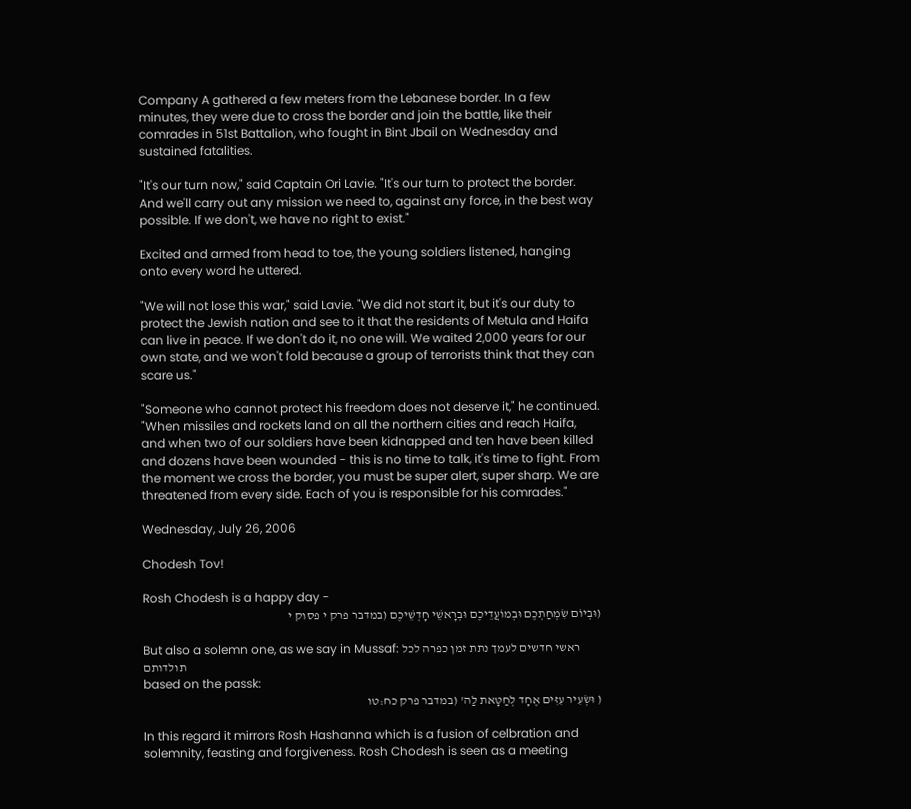Company A gathered a few meters from the Lebanese border. In a few minutes, they were due to cross the border and join the battle, like their comrades in 51st Battalion, who fought in Bint Jbail on Wednesday and sustained fatalities.

"It's our turn now," said Captain Ori Lavie. "It's our turn to protect the border. And we'll carry out any mission we need to, against any force, in the best way possible. If we don't, we have no right to exist."

Excited and armed from head to toe, the young soldiers listened, hanging onto every word he uttered.

"We will not lose this war," said Lavie. "We did not start it, but it's our duty to protect the Jewish nation and see to it that the residents of Metula and Haifa can live in peace. If we don't do it, no one will. We waited 2,000 years for our own state, and we won't fold because a group of terrorists think that they can scare us."

"Someone who cannot protect his freedom does not deserve it," he continued. "When missiles and rockets land on all the northern cities and reach Haifa, and when two of our soldiers have been kidnapped and ten have been killed and dozens have been wounded - this is no time to talk, it's time to fight. From the moment we cross the border, you must be super alert, super sharp. We are threatened from every side. Each of you is responsible for his comrades."

Wednesday, July 26, 2006

Chodesh Tov!

Rosh Chodesh is a happy day -
(וּבְיוֹם שִׂמְחַתְכֶם וּבְמוֹעֲדֵיכֶם וּבְרָאשֵׁי חָדְשֵׁיכֶם (במדבר פרק י פסוק י

But also a solemn one, as we say in Mussaf: ראשי חדשים לעמך נתת זמן כפרה לכל תולדותם
based on the passk:
( וּשְׂעִיר עִזִּים אֶחָד לְחַטָּאת לַה' (במדבר פרק כח:טו

In this regard it mirrors Rosh Hashanna which is a fusion of celbration and solemnity, feasting and forgiveness. Rosh Chodesh is seen as a meeting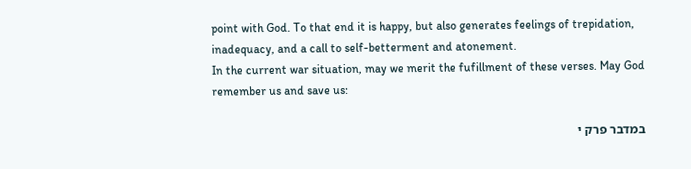point with God. To that end it is happy, but also generates feelings of trepidation, inadequacy, and a call to self-betterment and atonement.
In the current war situation, may we merit the fufillment of these verses. May God remember us and save us:

במדבר פרק י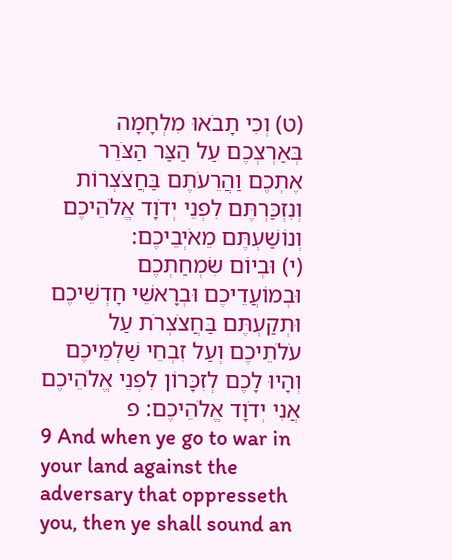(ט) וְכִי תָבֹאוּ מִלְחָמָה בְּאַרְצְכֶם עַל הַצַּר הַצֹּרֵר אֶתְכֶם וַהֲרֵעֹתֶם בַּחֲצֹצְרוֹת וְנִזְכַּרְתֶּם לִפְנֵי יְדֹוָד אֱלֹהֵיכֶם וְנוֹשַׁעְתֶּם מֵאֹיְבֵיכֶם:
(י) וּבְיוֹם שִׂמְחַתְכֶם וּבְמוֹעֲדֵיכֶם וּבְרָאשֵׁי חָדְשֵׁיכֶם וּתְקַעְתֶּם בַּחֲצֹצְרֹת עַל עֹלֹתֵיכֶם וְעַל זִבְחֵי שַׁלְמֵיכֶם וְהָיוּ לָכֶם לְזִכָּרוֹן לִפְנֵי אֱלֹהֵיכֶם אֲנִי יְדֹוָד אֱלֹהֵיכֶם: פ
9 And when ye go to war in your land against the adversary that oppresseth you, then ye shall sound an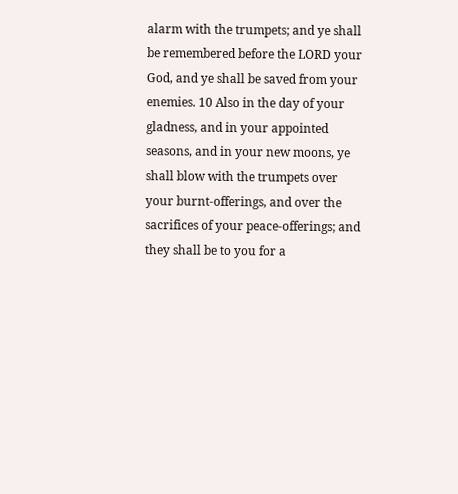alarm with the trumpets; and ye shall be remembered before the LORD your God, and ye shall be saved from your enemies. 10 Also in the day of your gladness, and in your appointed seasons, and in your new moons, ye shall blow with the trumpets over your burnt-offerings, and over the sacrifices of your peace-offerings; and they shall be to you for a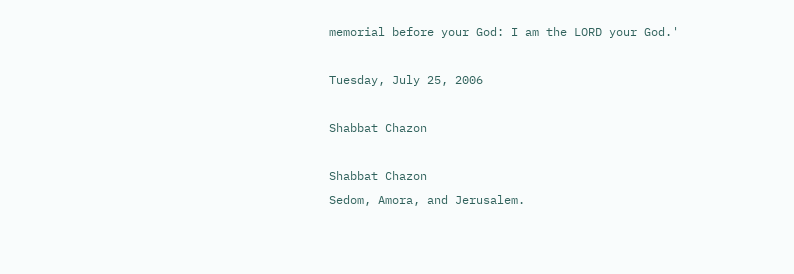memorial before your God: I am the LORD your God.'

Tuesday, July 25, 2006

Shabbat Chazon

Shabbat Chazon
Sedom, Amora, and Jerusalem.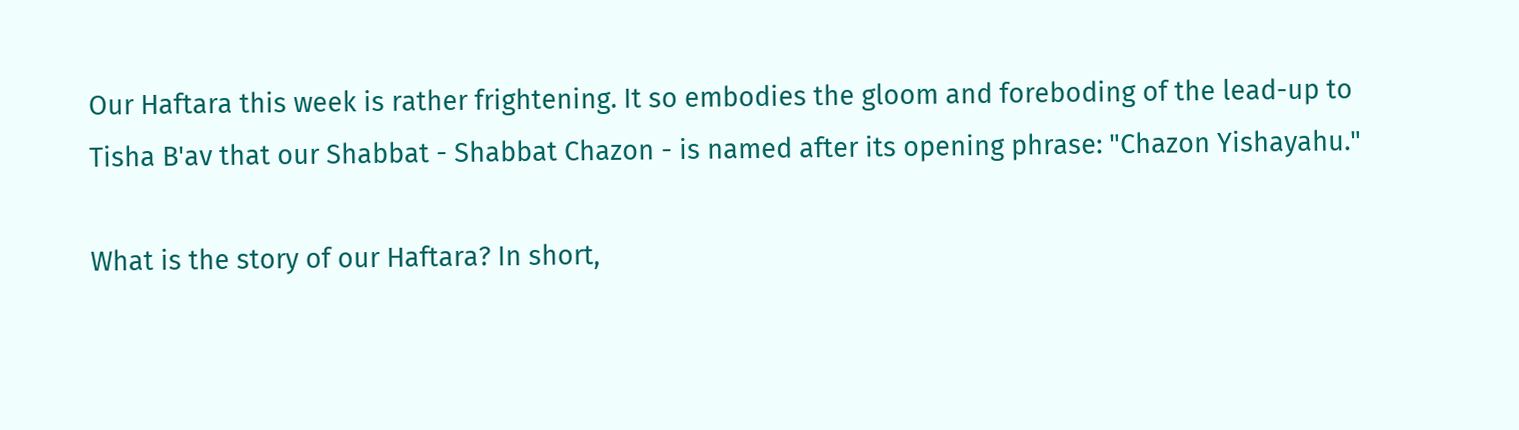Our Haftara this week is rather frightening. It so embodies the gloom and foreboding of the lead-up to Tisha B'av that our Shabbat - Shabbat Chazon - is named after its opening phrase: "Chazon Yishayahu."

What is the story of our Haftara? In short,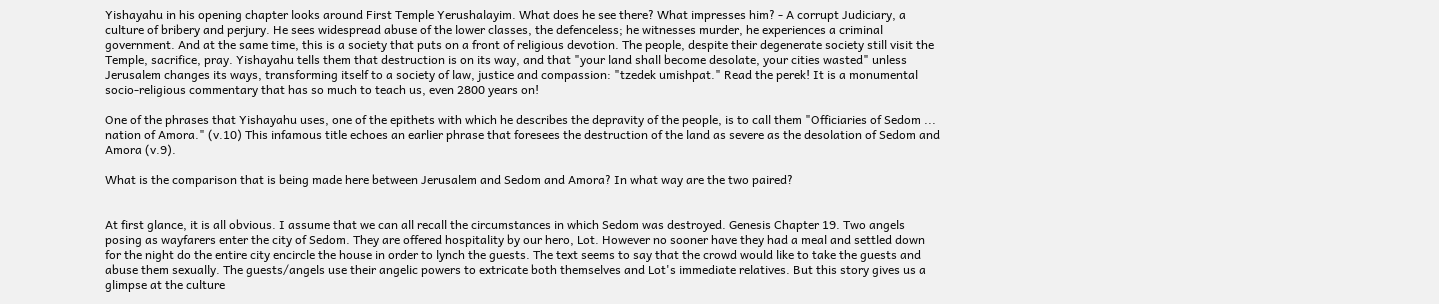Yishayahu in his opening chapter looks around First Temple Yerushalayim. What does he see there? What impresses him? - A corrupt Judiciary, a culture of bribery and perjury. He sees widespread abuse of the lower classes, the defenceless; he witnesses murder, he experiences a criminal government. And at the same time, this is a society that puts on a front of religious devotion. The people, despite their degenerate society still visit the Temple, sacrifice, pray. Yishayahu tells them that destruction is on its way, and that "your land shall become desolate, your cities wasted" unless Jerusalem changes its ways, transforming itself to a society of law, justice and compassion: "tzedek umishpat." Read the perek! It is a monumental socio-religious commentary that has so much to teach us, even 2800 years on!

One of the phrases that Yishayahu uses, one of the epithets with which he describes the depravity of the people, is to call them "Officiaries of Sedom ... nation of Amora." (v.10) This infamous title echoes an earlier phrase that foresees the destruction of the land as severe as the desolation of Sedom and Amora (v.9).

What is the comparison that is being made here between Jerusalem and Sedom and Amora? In what way are the two paired?


At first glance, it is all obvious. I assume that we can all recall the circumstances in which Sedom was destroyed. Genesis Chapter 19. Two angels posing as wayfarers enter the city of Sedom. They are offered hospitality by our hero, Lot. However no sooner have they had a meal and settled down for the night do the entire city encircle the house in order to lynch the guests. The text seems to say that the crowd would like to take the guests and abuse them sexually. The guests/angels use their angelic powers to extricate both themselves and Lot's immediate relatives. But this story gives us a glimpse at the culture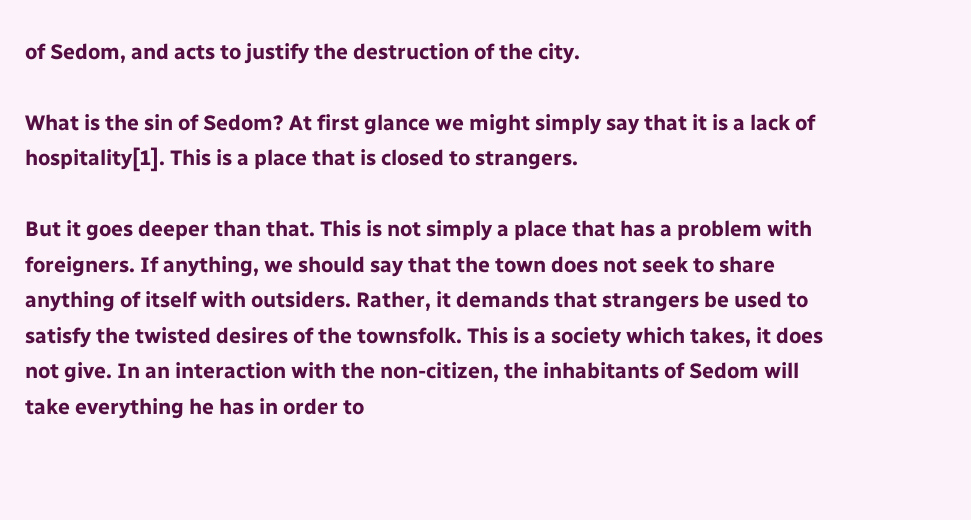of Sedom, and acts to justify the destruction of the city.

What is the sin of Sedom? At first glance we might simply say that it is a lack of hospitality[1]. This is a place that is closed to strangers.

But it goes deeper than that. This is not simply a place that has a problem with foreigners. If anything, we should say that the town does not seek to share anything of itself with outsiders. Rather, it demands that strangers be used to satisfy the twisted desires of the townsfolk. This is a society which takes, it does not give. In an interaction with the non-citizen, the inhabitants of Sedom will take everything he has in order to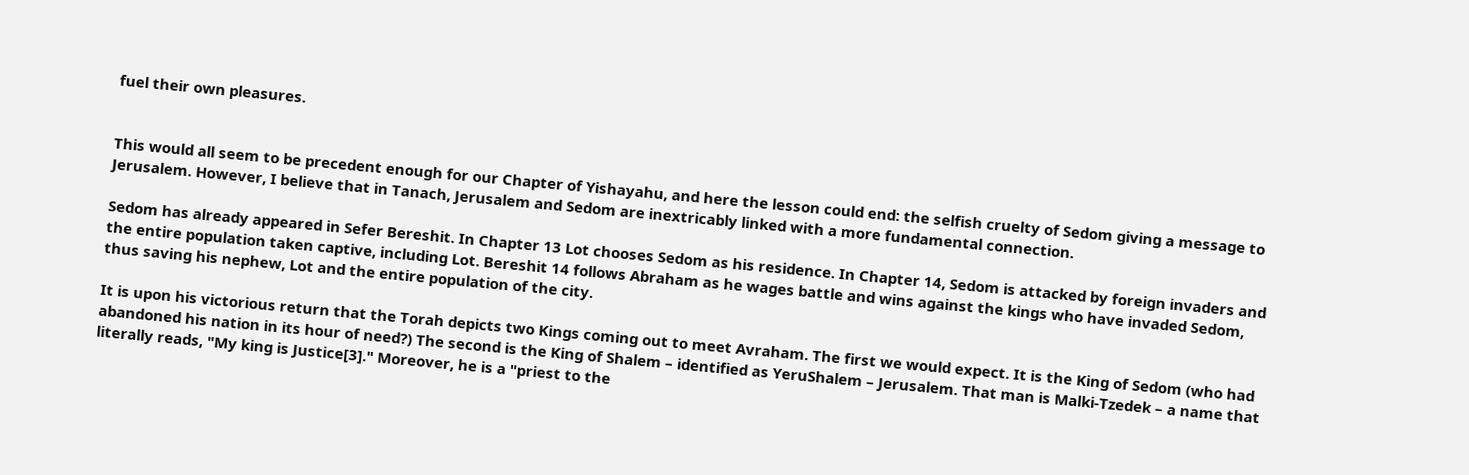fuel their own pleasures.


This would all seem to be precedent enough for our Chapter of Yishayahu, and here the lesson could end: the selfish cruelty of Sedom giving a message to Jerusalem. However, I believe that in Tanach, Jerusalem and Sedom are inextricably linked with a more fundamental connection.

Sedom has already appeared in Sefer Bereshit. In Chapter 13 Lot chooses Sedom as his residence. In Chapter 14, Sedom is attacked by foreign invaders and the entire population taken captive, including Lot. Bereshit 14 follows Abraham as he wages battle and wins against the kings who have invaded Sedom, thus saving his nephew, Lot and the entire population of the city.

It is upon his victorious return that the Torah depicts two Kings coming out to meet Avraham. The first we would expect. It is the King of Sedom (who had abandoned his nation in its hour of need?) The second is the King of Shalem – identified as YeruShalem – Jerusalem. That man is Malki-Tzedek – a name that literally reads, "My king is Justice[3]." Moreover, he is a "priest to the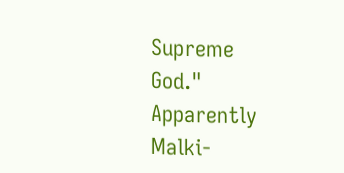Supreme God." Apparently Malki-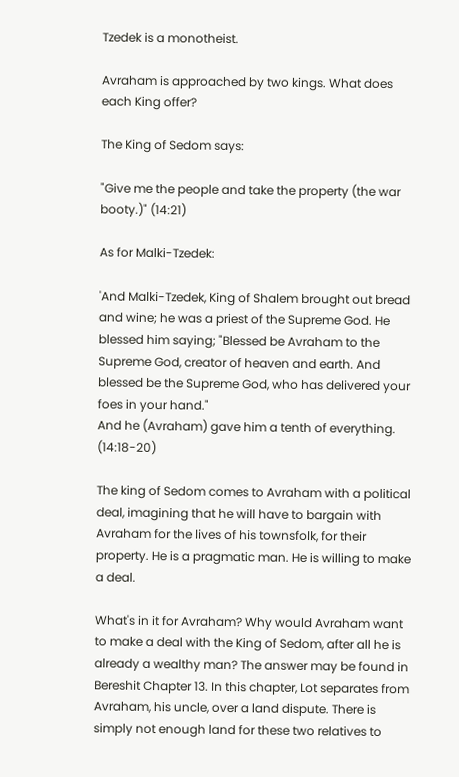Tzedek is a monotheist.

Avraham is approached by two kings. What does each King offer?

The King of Sedom says:

"Give me the people and take the property (the war booty.)" (14:21)

As for Malki-Tzedek:

'And Malki-Tzedek, King of Shalem brought out bread and wine; he was a priest of the Supreme God. He blessed him saying; "Blessed be Avraham to the Supreme God, creator of heaven and earth. And blessed be the Supreme God, who has delivered your foes in your hand."
And he (Avraham) gave him a tenth of everything. (14:18-20)

The king of Sedom comes to Avraham with a political deal, imagining that he will have to bargain with Avraham for the lives of his townsfolk, for their property. He is a pragmatic man. He is willing to make a deal.

What's in it for Avraham? Why would Avraham want to make a deal with the King of Sedom, after all he is already a wealthy man? The answer may be found in Bereshit Chapter 13. In this chapter, Lot separates from Avraham, his uncle, over a land dispute. There is simply not enough land for these two relatives to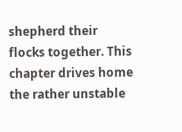shepherd their flocks together. This chapter drives home the rather unstable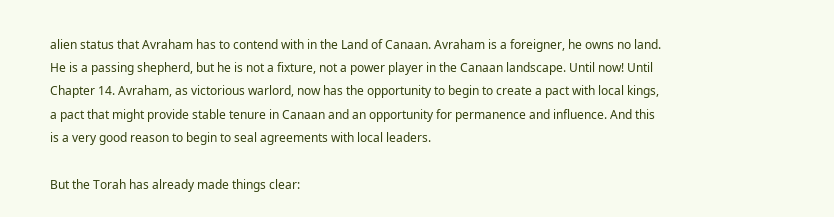alien status that Avraham has to contend with in the Land of Canaan. Avraham is a foreigner, he owns no land. He is a passing shepherd, but he is not a fixture, not a power player in the Canaan landscape. Until now! Until Chapter 14. Avraham, as victorious warlord, now has the opportunity to begin to create a pact with local kings, a pact that might provide stable tenure in Canaan and an opportunity for permanence and influence. And this is a very good reason to begin to seal agreements with local leaders.

But the Torah has already made things clear: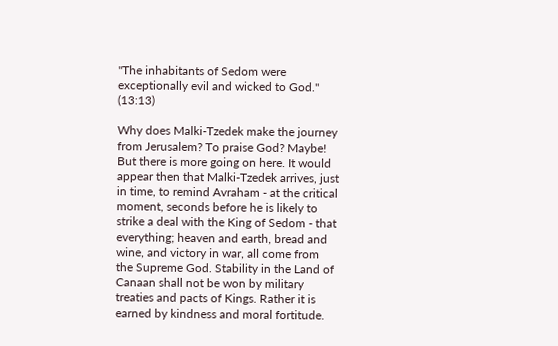"The inhabitants of Sedom were exceptionally evil and wicked to God." (13:13)

Why does Malki-Tzedek make the journey from Jerusalem? To praise God? Maybe! But there is more going on here. It would appear then that Malki-Tzedek arrives, just in time, to remind Avraham - at the critical moment, seconds before he is likely to strike a deal with the King of Sedom - that everything; heaven and earth, bread and wine, and victory in war, all come from the Supreme God. Stability in the Land of Canaan shall not be won by military treaties and pacts of Kings. Rather it is earned by kindness and moral fortitude.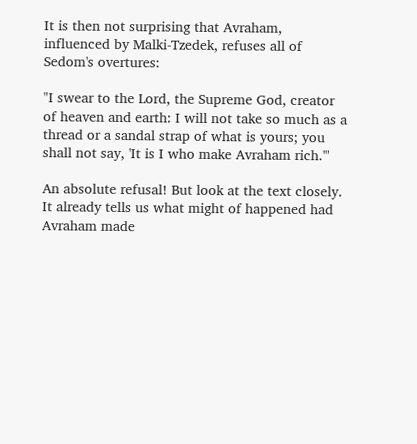It is then not surprising that Avraham, influenced by Malki-Tzedek, refuses all of Sedom's overtures:

"I swear to the Lord, the Supreme God, creator of heaven and earth: I will not take so much as a thread or a sandal strap of what is yours; you shall not say, 'It is I who make Avraham rich.'"

An absolute refusal! But look at the text closely. It already tells us what might of happened had Avraham made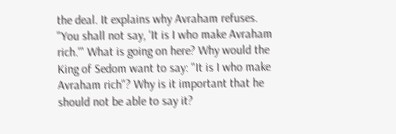the deal. It explains why Avraham refuses. "You shall not say, 'It is I who make Avraham rich.'" What is going on here? Why would the King of Sedom want to say: "It is I who make Avraham rich"? Why is it important that he should not be able to say it?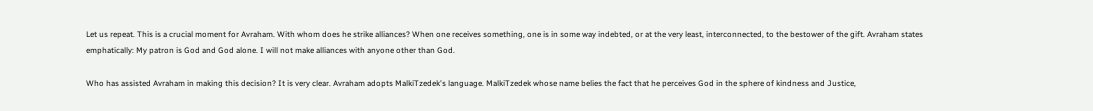Let us repeat. This is a crucial moment for Avraham. With whom does he strike alliances? When one receives something, one is in some way indebted, or at the very least, interconnected, to the bestower of the gift. Avraham states emphatically: My patron is God and God alone. I will not make alliances with anyone other than God.

Who has assisted Avraham in making this decision? It is very clear. Avraham adopts MalkiTzedek's language. MalkiTzedek whose name belies the fact that he perceives God in the sphere of kindness and Justice,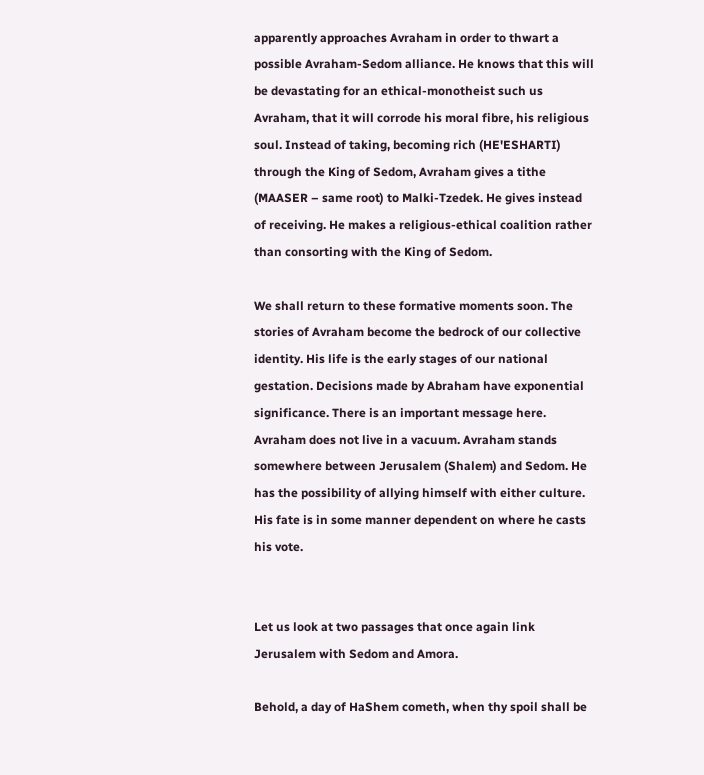apparently approaches Avraham in order to thwart a possible Avraham-Sedom alliance. He knows that this will be devastating for an ethical-monotheist such us Avraham, that it will corrode his moral fibre, his religious soul. Instead of taking, becoming rich (HE'ESHARTI) through the King of Sedom, Avraham gives a tithe (MAASER – same root) to Malki-Tzedek. He gives instead of receiving. He makes a religious-ethical coalition rather than consorting with the King of Sedom.

We shall return to these formative moments soon. The stories of Avraham become the bedrock of our collective identity. His life is the early stages of our national gestation. Decisions made by Abraham have exponential significance. There is an important message here. Avraham does not live in a vacuum. Avraham stands somewhere between Jerusalem (Shalem) and Sedom. He has the possibility of allying himself with either culture. His fate is in some manner dependent on where he casts his vote.


Let us look at two passages that once again link Jerusalem with Sedom and Amora.

Behold, a day of HaShem cometh, when thy spoil shall be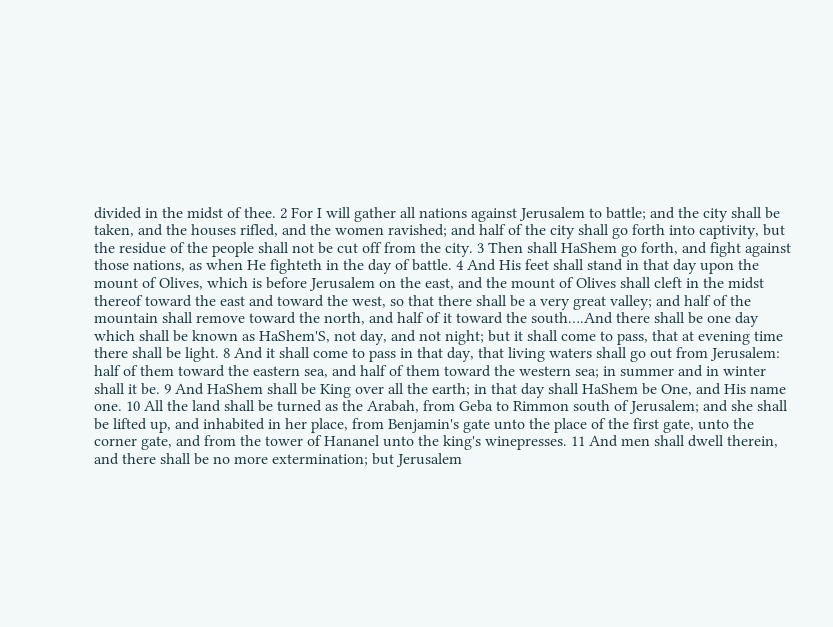divided in the midst of thee. 2 For I will gather all nations against Jerusalem to battle; and the city shall be taken, and the houses rifled, and the women ravished; and half of the city shall go forth into captivity, but the residue of the people shall not be cut off from the city. 3 Then shall HaShem go forth, and fight against those nations, as when He fighteth in the day of battle. 4 And His feet shall stand in that day upon the mount of Olives, which is before Jerusalem on the east, and the mount of Olives shall cleft in the midst thereof toward the east and toward the west, so that there shall be a very great valley; and half of the mountain shall remove toward the north, and half of it toward the south….And there shall be one day which shall be known as HaShem'S, not day, and not night; but it shall come to pass, that at evening time there shall be light. 8 And it shall come to pass in that day, that living waters shall go out from Jerusalem: half of them toward the eastern sea, and half of them toward the western sea; in summer and in winter shall it be. 9 And HaShem shall be King over all the earth; in that day shall HaShem be One, and His name one. 10 All the land shall be turned as the Arabah, from Geba to Rimmon south of Jerusalem; and she shall be lifted up, and inhabited in her place, from Benjamin's gate unto the place of the first gate, unto the corner gate, and from the tower of Hananel unto the king's winepresses. 11 And men shall dwell therein, and there shall be no more extermination; but Jerusalem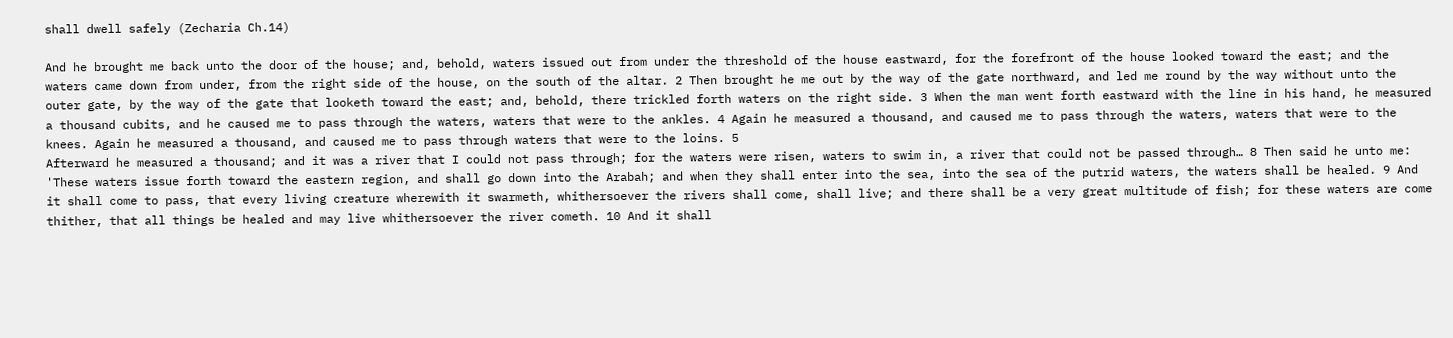shall dwell safely (Zecharia Ch.14)

And he brought me back unto the door of the house; and, behold, waters issued out from under the threshold of the house eastward, for the forefront of the house looked toward the east; and the waters came down from under, from the right side of the house, on the south of the altar. 2 Then brought he me out by the way of the gate northward, and led me round by the way without unto the outer gate, by the way of the gate that looketh toward the east; and, behold, there trickled forth waters on the right side. 3 When the man went forth eastward with the line in his hand, he measured a thousand cubits, and he caused me to pass through the waters, waters that were to the ankles. 4 Again he measured a thousand, and caused me to pass through the waters, waters that were to the knees. Again he measured a thousand, and caused me to pass through waters that were to the loins. 5
Afterward he measured a thousand; and it was a river that I could not pass through; for the waters were risen, waters to swim in, a river that could not be passed through… 8 Then said he unto me: 'These waters issue forth toward the eastern region, and shall go down into the Arabah; and when they shall enter into the sea, into the sea of the putrid waters, the waters shall be healed. 9 And it shall come to pass, that every living creature wherewith it swarmeth, whithersoever the rivers shall come, shall live; and there shall be a very great multitude of fish; for these waters are come thither, that all things be healed and may live whithersoever the river cometh. 10 And it shall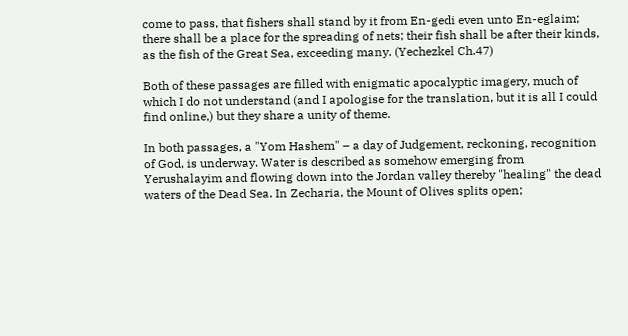come to pass, that fishers shall stand by it from En-gedi even unto En-eglaim; there shall be a place for the spreading of nets; their fish shall be after their kinds, as the fish of the Great Sea, exceeding many. (Yechezkel Ch.47)

Both of these passages are filled with enigmatic apocalyptic imagery, much of which I do not understand (and I apologise for the translation, but it is all I could find online,) but they share a unity of theme.

In both passages, a "Yom Hashem" – a day of Judgement, reckoning, recognition of God, is underway. Water is described as somehow emerging from Yerushalayim and flowing down into the Jordan valley thereby "healing" the dead waters of the Dead Sea. In Zecharia, the Mount of Olives splits open;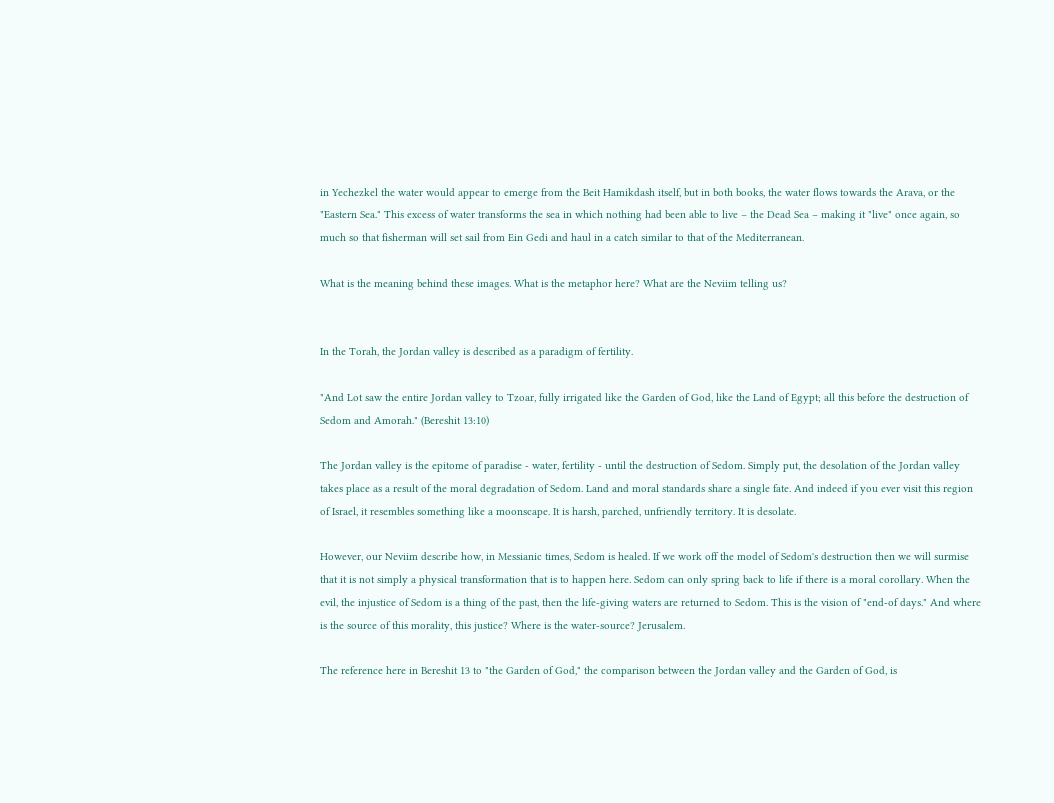in Yechezkel the water would appear to emerge from the Beit Hamikdash itself, but in both books, the water flows towards the Arava, or the "Eastern Sea." This excess of water transforms the sea in which nothing had been able to live – the Dead Sea – making it "live" once again, so much so that fisherman will set sail from Ein Gedi and haul in a catch similar to that of the Mediterranean.

What is the meaning behind these images. What is the metaphor here? What are the Neviim telling us?


In the Torah, the Jordan valley is described as a paradigm of fertility.

"And Lot saw the entire Jordan valley to Tzoar, fully irrigated like the Garden of God, like the Land of Egypt; all this before the destruction of Sedom and Amorah." (Bereshit 13:10)

The Jordan valley is the epitome of paradise - water, fertility - until the destruction of Sedom. Simply put, the desolation of the Jordan valley takes place as a result of the moral degradation of Sedom. Land and moral standards share a single fate. And indeed if you ever visit this region of Israel, it resembles something like a moonscape. It is harsh, parched, unfriendly territory. It is desolate.

However, our Neviim describe how, in Messianic times, Sedom is healed. If we work off the model of Sedom's destruction then we will surmise that it is not simply a physical transformation that is to happen here. Sedom can only spring back to life if there is a moral corollary. When the evil, the injustice of Sedom is a thing of the past, then the life-giving waters are returned to Sedom. This is the vision of "end-of days." And where is the source of this morality, this justice? Where is the water-source? Jerusalem.

The reference here in Bereshit 13 to "the Garden of God," the comparison between the Jordan valley and the Garden of God, is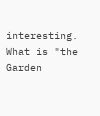interesting. What is "the Garden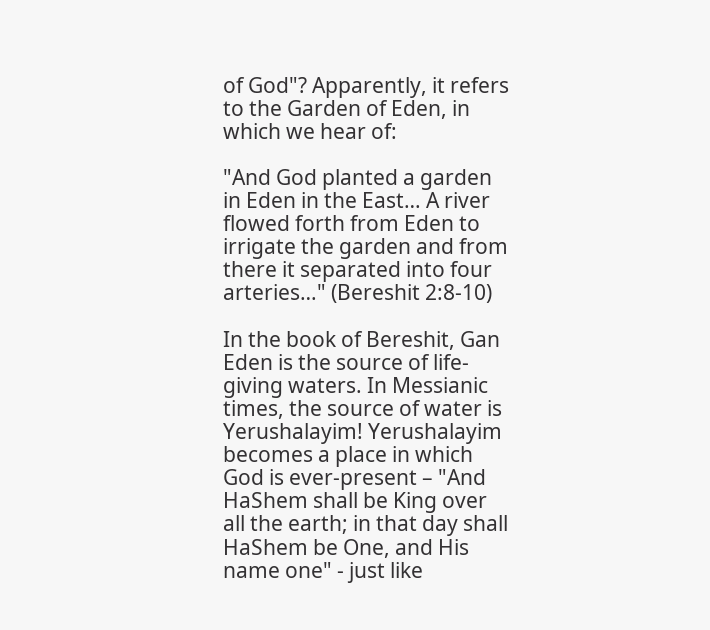of God"? Apparently, it refers to the Garden of Eden, in which we hear of:

"And God planted a garden in Eden in the East… A river flowed forth from Eden to irrigate the garden and from there it separated into four arteries…" (Bereshit 2:8-10)

In the book of Bereshit, Gan Eden is the source of life-giving waters. In Messianic times, the source of water is Yerushalayim! Yerushalayim becomes a place in which God is ever-present – "And HaShem shall be King over all the earth; in that day shall HaShem be One, and His name one" - just like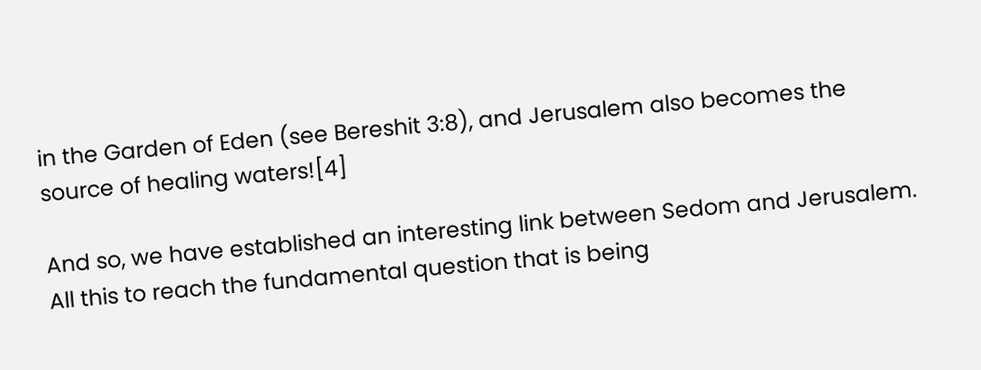in the Garden of Eden (see Bereshit 3:8), and Jerusalem also becomes the source of healing waters![4]

And so, we have established an interesting link between Sedom and Jerusalem. All this to reach the fundamental question that is being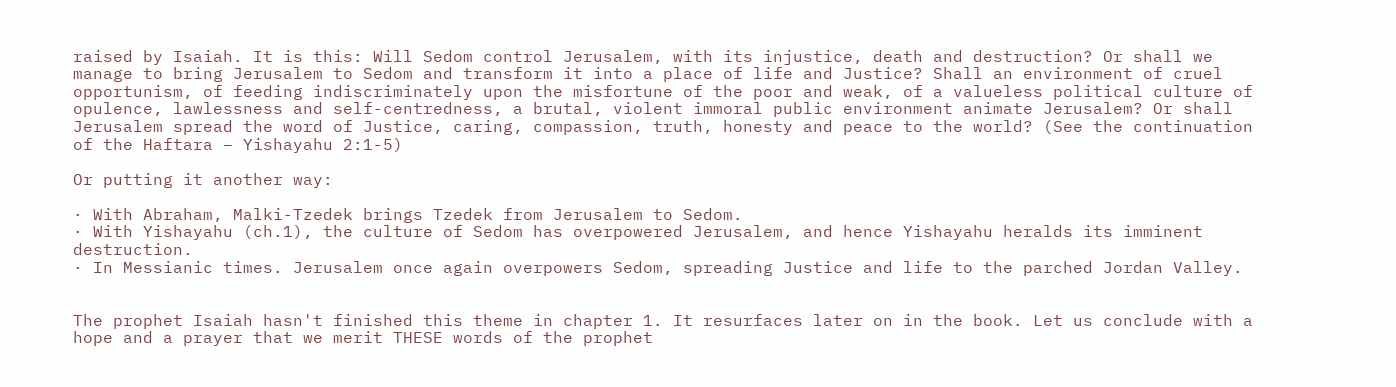raised by Isaiah. It is this: Will Sedom control Jerusalem, with its injustice, death and destruction? Or shall we manage to bring Jerusalem to Sedom and transform it into a place of life and Justice? Shall an environment of cruel opportunism, of feeding indiscriminately upon the misfortune of the poor and weak, of a valueless political culture of opulence, lawlessness and self-centredness, a brutal, violent immoral public environment animate Jerusalem? Or shall Jerusalem spread the word of Justice, caring, compassion, truth, honesty and peace to the world? (See the continuation of the Haftara – Yishayahu 2:1-5)

Or putting it another way:

· With Abraham, Malki-Tzedek brings Tzedek from Jerusalem to Sedom.
· With Yishayahu (ch.1), the culture of Sedom has overpowered Jerusalem, and hence Yishayahu heralds its imminent destruction.
· In Messianic times. Jerusalem once again overpowers Sedom, spreading Justice and life to the parched Jordan Valley.


The prophet Isaiah hasn't finished this theme in chapter 1. It resurfaces later on in the book. Let us conclude with a hope and a prayer that we merit THESE words of the prophet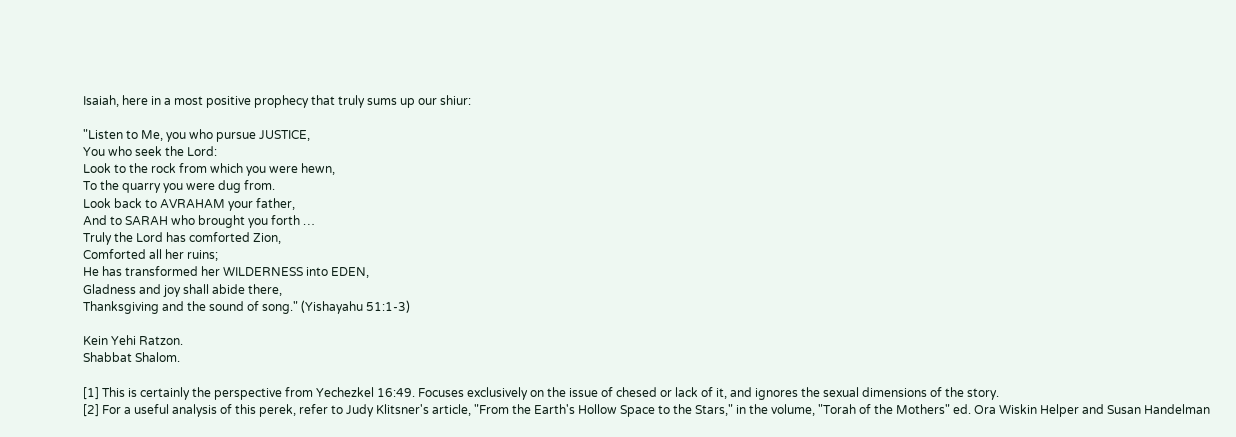Isaiah, here in a most positive prophecy that truly sums up our shiur:

"Listen to Me, you who pursue JUSTICE,
You who seek the Lord:
Look to the rock from which you were hewn,
To the quarry you were dug from.
Look back to AVRAHAM your father,
And to SARAH who brought you forth …
Truly the Lord has comforted Zion,
Comforted all her ruins;
He has transformed her WILDERNESS into EDEN,
Gladness and joy shall abide there,
Thanksgiving and the sound of song." (Yishayahu 51:1-3)

Kein Yehi Ratzon.
Shabbat Shalom.

[1] This is certainly the perspective from Yechezkel 16:49. Focuses exclusively on the issue of chesed or lack of it, and ignores the sexual dimensions of the story.
[2] For a useful analysis of this perek, refer to Judy Klitsner's article, "From the Earth's Hollow Space to the Stars," in the volume, "Torah of the Mothers" ed. Ora Wiskin Helper and Susan Handelman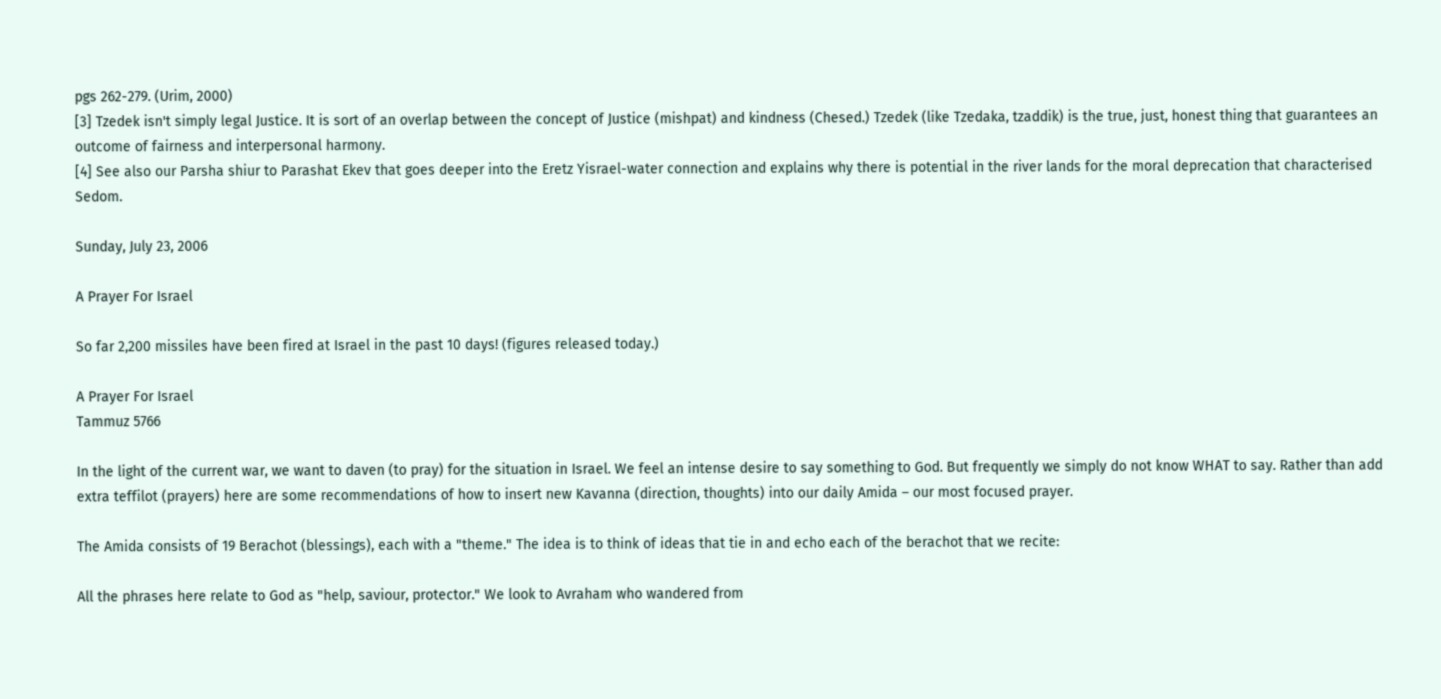pgs 262-279. (Urim, 2000)
[3] Tzedek isn't simply legal Justice. It is sort of an overlap between the concept of Justice (mishpat) and kindness (Chesed.) Tzedek (like Tzedaka, tzaddik) is the true, just, honest thing that guarantees an outcome of fairness and interpersonal harmony.
[4] See also our Parsha shiur to Parashat Ekev that goes deeper into the Eretz Yisrael-water connection and explains why there is potential in the river lands for the moral deprecation that characterised Sedom.

Sunday, July 23, 2006

A Prayer For Israel

So far 2,200 missiles have been fired at Israel in the past 10 days! (figures released today.)

A Prayer For Israel
Tammuz 5766

In the light of the current war, we want to daven (to pray) for the situation in Israel. We feel an intense desire to say something to God. But frequently we simply do not know WHAT to say. Rather than add extra teffilot (prayers) here are some recommendations of how to insert new Kavanna (direction, thoughts) into our daily Amida – our most focused prayer.

The Amida consists of 19 Berachot (blessings), each with a "theme." The idea is to think of ideas that tie in and echo each of the berachot that we recite:

All the phrases here relate to God as "help, saviour, protector." We look to Avraham who wandered from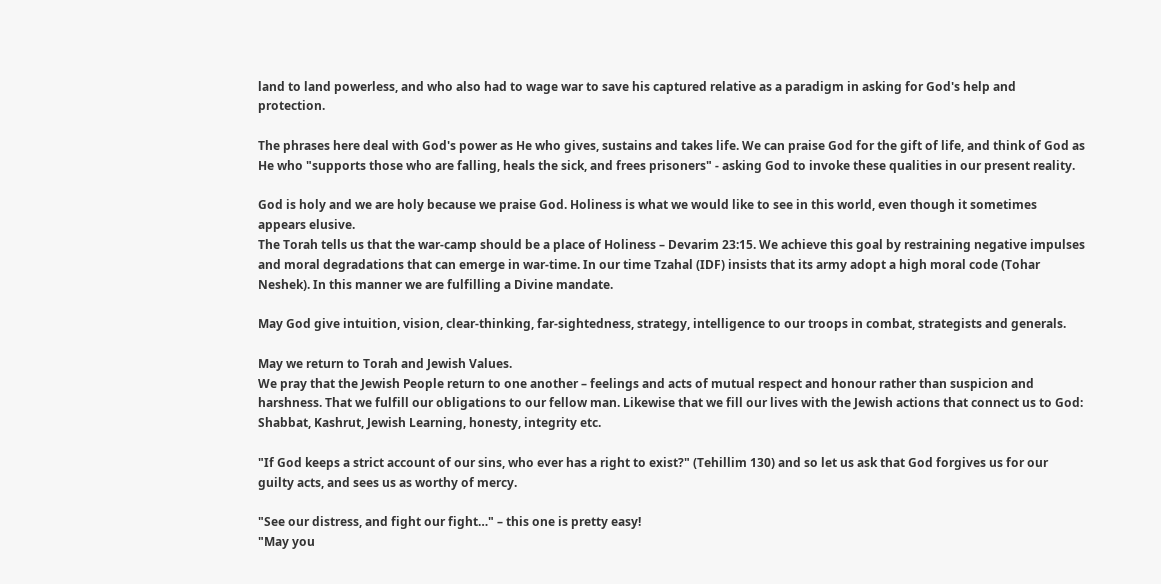land to land powerless, and who also had to wage war to save his captured relative as a paradigm in asking for God's help and protection.

The phrases here deal with God's power as He who gives, sustains and takes life. We can praise God for the gift of life, and think of God as He who "supports those who are falling, heals the sick, and frees prisoners" - asking God to invoke these qualities in our present reality.

God is holy and we are holy because we praise God. Holiness is what we would like to see in this world, even though it sometimes appears elusive.
The Torah tells us that the war-camp should be a place of Holiness – Devarim 23:15. We achieve this goal by restraining negative impulses and moral degradations that can emerge in war-time. In our time Tzahal (IDF) insists that its army adopt a high moral code (Tohar Neshek). In this manner we are fulfilling a Divine mandate.

May God give intuition, vision, clear-thinking, far-sightedness, strategy, intelligence to our troops in combat, strategists and generals.

May we return to Torah and Jewish Values.
We pray that the Jewish People return to one another – feelings and acts of mutual respect and honour rather than suspicion and harshness. That we fulfill our obligations to our fellow man. Likewise that we fill our lives with the Jewish actions that connect us to God: Shabbat, Kashrut, Jewish Learning, honesty, integrity etc.

"If God keeps a strict account of our sins, who ever has a right to exist?" (Tehillim 130) and so let us ask that God forgives us for our guilty acts, and sees us as worthy of mercy.

"See our distress, and fight our fight…" – this one is pretty easy!
"May you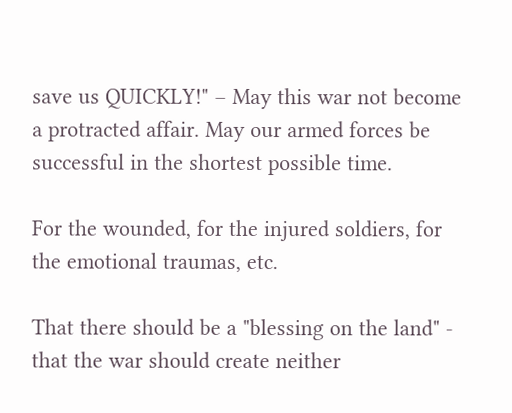save us QUICKLY!" – May this war not become a protracted affair. May our armed forces be successful in the shortest possible time.

For the wounded, for the injured soldiers, for the emotional traumas, etc.

That there should be a "blessing on the land" - that the war should create neither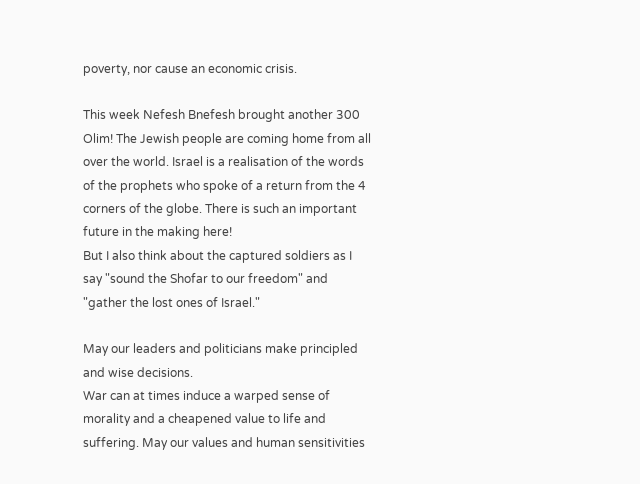poverty, nor cause an economic crisis.

This week Nefesh Bnefesh brought another 300 Olim! The Jewish people are coming home from all over the world. Israel is a realisation of the words of the prophets who spoke of a return from the 4 corners of the globe. There is such an important future in the making here!
But I also think about the captured soldiers as I say "sound the Shofar to our freedom" and "gather the lost ones of Israel."

May our leaders and politicians make principled and wise decisions.
War can at times induce a warped sense of morality and a cheapened value to life and suffering. May our values and human sensitivities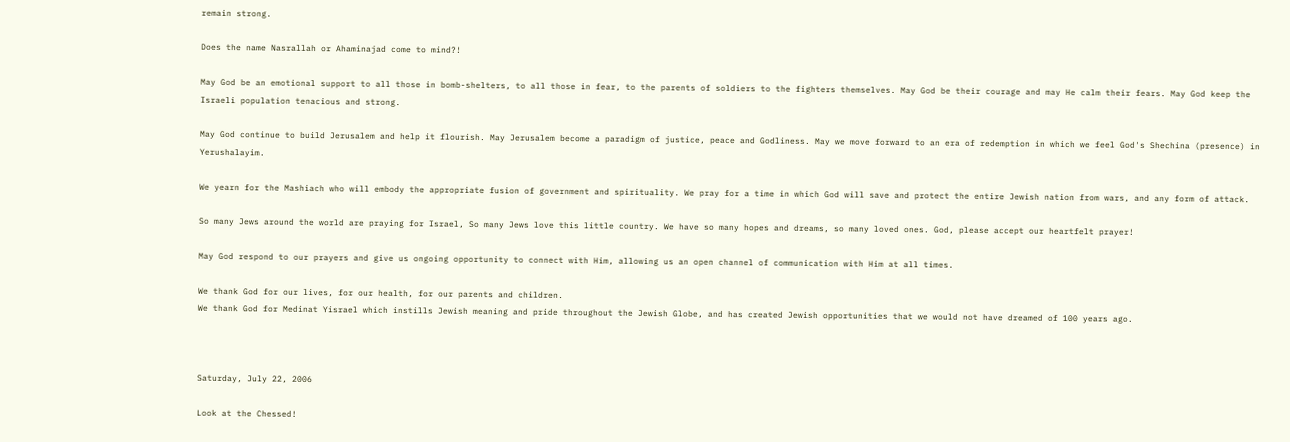remain strong.

Does the name Nasrallah or Ahaminajad come to mind?!

May God be an emotional support to all those in bomb-shelters, to all those in fear, to the parents of soldiers to the fighters themselves. May God be their courage and may He calm their fears. May God keep the Israeli population tenacious and strong.

May God continue to build Jerusalem and help it flourish. May Jerusalem become a paradigm of justice, peace and Godliness. May we move forward to an era of redemption in which we feel God's Shechina (presence) in Yerushalayim.

We yearn for the Mashiach who will embody the appropriate fusion of government and spirituality. We pray for a time in which God will save and protect the entire Jewish nation from wars, and any form of attack.

So many Jews around the world are praying for Israel, So many Jews love this little country. We have so many hopes and dreams, so many loved ones. God, please accept our heartfelt prayer!

May God respond to our prayers and give us ongoing opportunity to connect with Him, allowing us an open channel of communication with Him at all times.

We thank God for our lives, for our health, for our parents and children.
We thank God for Medinat Yisrael which instills Jewish meaning and pride throughout the Jewish Globe, and has created Jewish opportunities that we would not have dreamed of 100 years ago.



Saturday, July 22, 2006

Look at the Chessed!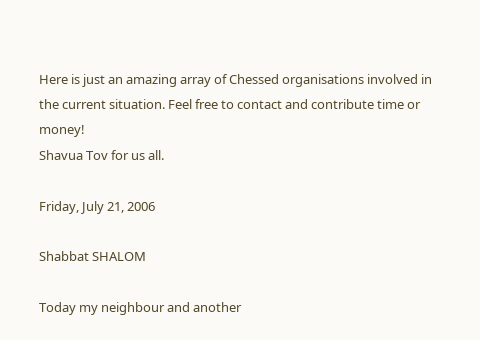Here is just an amazing array of Chessed organisations involved in the current situation. Feel free to contact and contribute time or money!
Shavua Tov for us all.

Friday, July 21, 2006

Shabbat SHALOM

Today my neighbour and another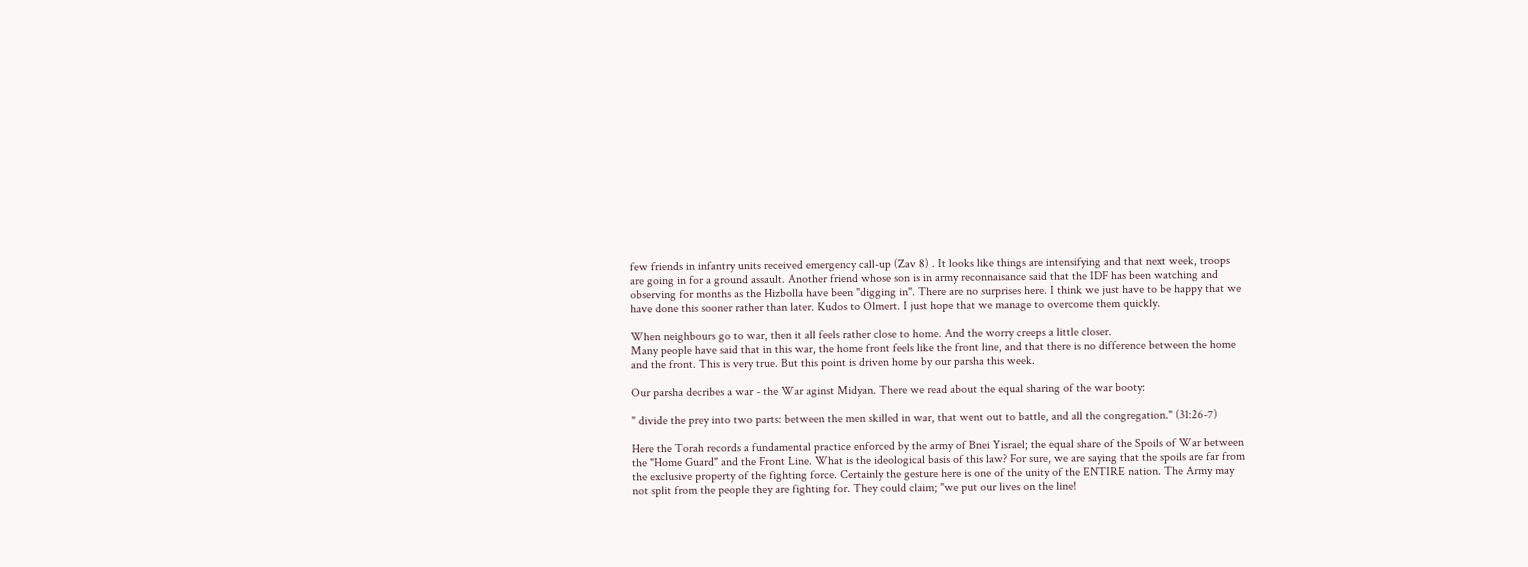few friends in infantry units received emergency call-up (Zav 8) . It looks like things are intensifying and that next week, troops are going in for a ground assault. Another friend whose son is in army reconnaisance said that the IDF has been watching and observing for months as the Hizbolla have been "digging in". There are no surprises here. I think we just have to be happy that we have done this sooner rather than later. Kudos to Olmert. I just hope that we manage to overcome them quickly.

When neighbours go to war, then it all feels rather close to home. And the worry creeps a little closer.
Many people have said that in this war, the home front feels like the front line, and that there is no difference between the home and the front. This is very true. But this point is driven home by our parsha this week.

Our parsha decribes a war - the War aginst Midyan. There we read about the equal sharing of the war booty:

" divide the prey into two parts: between the men skilled in war, that went out to battle, and all the congregation." (31:26-7)

Here the Torah records a fundamental practice enforced by the army of Bnei Yisrael; the equal share of the Spoils of War between the "Home Guard" and the Front Line. What is the ideological basis of this law? For sure, we are saying that the spoils are far from the exclusive property of the fighting force. Certainly the gesture here is one of the unity of the ENTIRE nation. The Army may not split from the people they are fighting for. They could claim; "we put our lives on the line!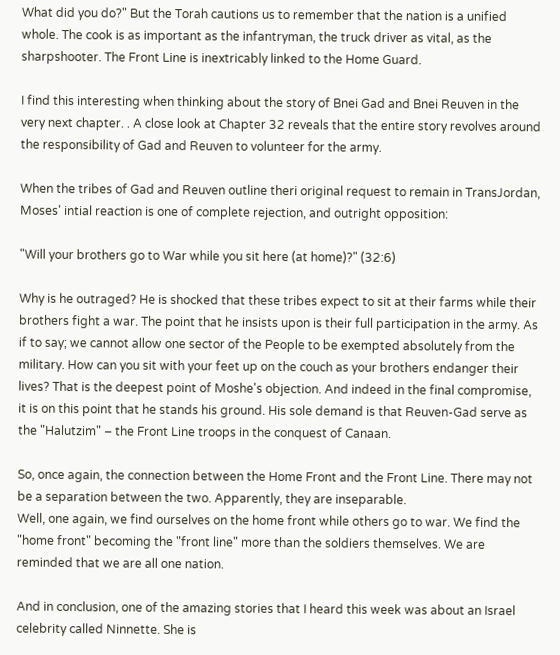What did you do?" But the Torah cautions us to remember that the nation is a unified whole. The cook is as important as the infantryman, the truck driver as vital, as the sharpshooter. The Front Line is inextricably linked to the Home Guard.

I find this interesting when thinking about the story of Bnei Gad and Bnei Reuven in the very next chapter. . A close look at Chapter 32 reveals that the entire story revolves around the responsibility of Gad and Reuven to volunteer for the army.

When the tribes of Gad and Reuven outline theri original request to remain in TransJordan, Moses' intial reaction is one of complete rejection, and outright opposition:

"Will your brothers go to War while you sit here (at home)?" (32:6)

Why is he outraged? He is shocked that these tribes expect to sit at their farms while their brothers fight a war. The point that he insists upon is their full participation in the army. As if to say; we cannot allow one sector of the People to be exempted absolutely from the military. How can you sit with your feet up on the couch as your brothers endanger their lives? That is the deepest point of Moshe's objection. And indeed in the final compromise, it is on this point that he stands his ground. His sole demand is that Reuven-Gad serve as the "Halutzim" – the Front Line troops in the conquest of Canaan.

So, once again, the connection between the Home Front and the Front Line. There may not be a separation between the two. Apparently, they are inseparable.
Well, one again, we find ourselves on the home front while others go to war. We find the "home front" becoming the "front line" more than the soldiers themselves. We are reminded that we are all one nation.

And in conclusion, one of the amazing stories that I heard this week was about an Israel celebrity called Ninnette. She is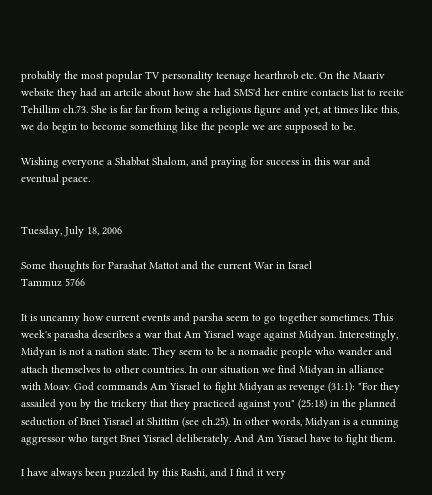probably the most popular TV personality teenage hearthrob etc. On the Maariv website they had an artcile about how she had SMS'd her entire contacts list to recite Tehillim ch.73. She is far far from being a religious figure and yet, at times like this, we do begin to become something like the people we are supposed to be.

Wishing everyone a Shabbat Shalom, and praying for success in this war and eventual peace.


Tuesday, July 18, 2006

Some thoughts for Parashat Mattot and the current War in Israel
Tammuz 5766

It is uncanny how current events and parsha seem to go together sometimes. This week's parasha describes a war that Am Yisrael wage against Midyan. Interestingly, Midyan is not a nation state. They seem to be a nomadic people who wander and attach themselves to other countries. In our situation we find Midyan in alliance with Moav. God commands Am Yisrael to fight Midyan as revenge (31:1): "For they assailed you by the trickery that they practiced against you" (25:18) in the planned seduction of Bnei Yisrael at Shittim (see ch.25). In other words, Midyan is a cunning aggressor who target Bnei Yisrael deliberately. And Am Yisrael have to fight them.

I have always been puzzled by this Rashi, and I find it very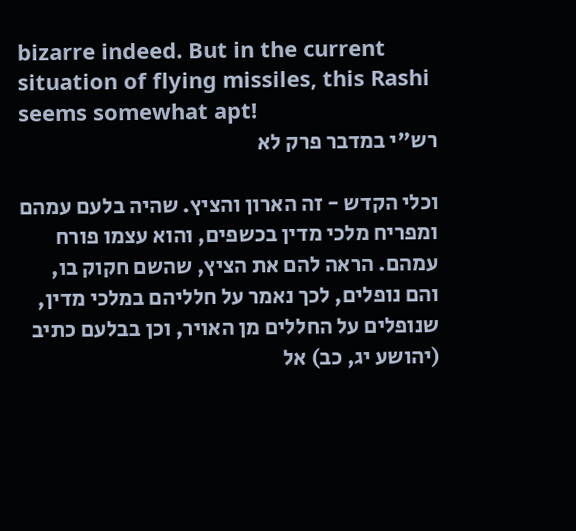bizarre indeed. But in the current situation of flying missiles, this Rashi seems somewhat apt!
רש"י במדבר פרק לא

וכלי הקדש - זה הארון והציץ. שהיה בלעם עמהם ומפריח מלכי מדין בכשפים, והוא עצמו פורח עמהם. הראה להם את הציץ, שהשם חקוק בו, והם נופלים, לכך נאמר על חלליהם במלכי מדין, שנופלים על החללים מן האויר, וכן בבלעם כתיב (יהושע יג, כב) אל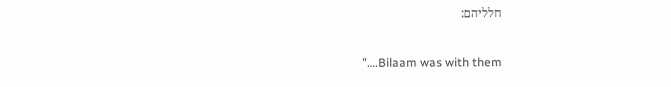חלליהם:

"….Bilaam was with them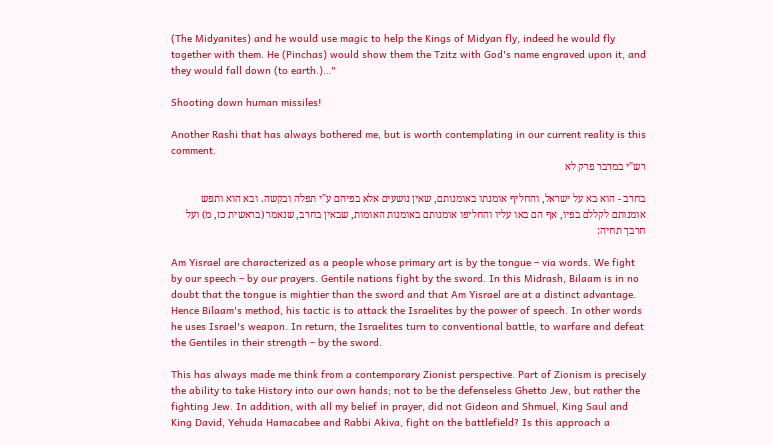(The Midyanites) and he would use magic to help the Kings of Midyan fly, indeed he would fly together with them. He (Pinchas) would show them the Tzitz with God's name engraved upon it, and they would fall down (to earth.)…"

Shooting down human missiles!

Another Rashi that has always bothered me, but is worth contemplating in our current reality is this comment.
רש"י במדבר פרק לא

בחרב - הוא בא על ישראל, והחליף אומנתו באומנותם, שאין נושעים אלא בפיהם ע"י תפלה ובקשה. ובא הוא ותפש אומנותם לקללם בפיו, אף הם באו עליו והחליפו אומנותם באומנות האומות, שבאין בחרב, שנאמר (בראשית כז, מ) ועל חרבך תחיה:

Am Yisrael are characterized as a people whose primary art is by the tongue – via words. We fight by our speech – by our prayers. Gentile nations fight by the sword. In this Midrash, Bilaam is in no doubt that the tongue is mightier than the sword and that Am Yisrael are at a distinct advantage. Hence Bilaam's method, his tactic is to attack the Israelites by the power of speech. In other words he uses Israel's weapon. In return, the Israelites turn to conventional battle, to warfare and defeat the Gentiles in their strength – by the sword.

This has always made me think from a contemporary Zionist perspective. Part of Zionism is precisely the ability to take History into our own hands; not to be the defenseless Ghetto Jew, but rather the fighting Jew. In addition, with all my belief in prayer, did not Gideon and Shmuel, King Saul and King David, Yehuda Hamacabee and Rabbi Akiva, fight on the battlefield? Is this approach a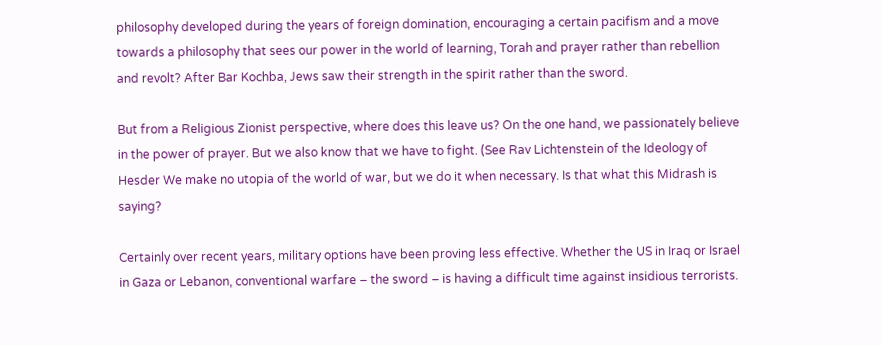philosophy developed during the years of foreign domination, encouraging a certain pacifism and a move towards a philosophy that sees our power in the world of learning, Torah and prayer rather than rebellion and revolt? After Bar Kochba, Jews saw their strength in the spirit rather than the sword.

But from a Religious Zionist perspective, where does this leave us? On the one hand, we passionately believe in the power of prayer. But we also know that we have to fight. (See Rav Lichtenstein of the Ideology of Hesder We make no utopia of the world of war, but we do it when necessary. Is that what this Midrash is saying?

Certainly over recent years, military options have been proving less effective. Whether the US in Iraq or Israel in Gaza or Lebanon, conventional warfare – the sword – is having a difficult time against insidious terrorists.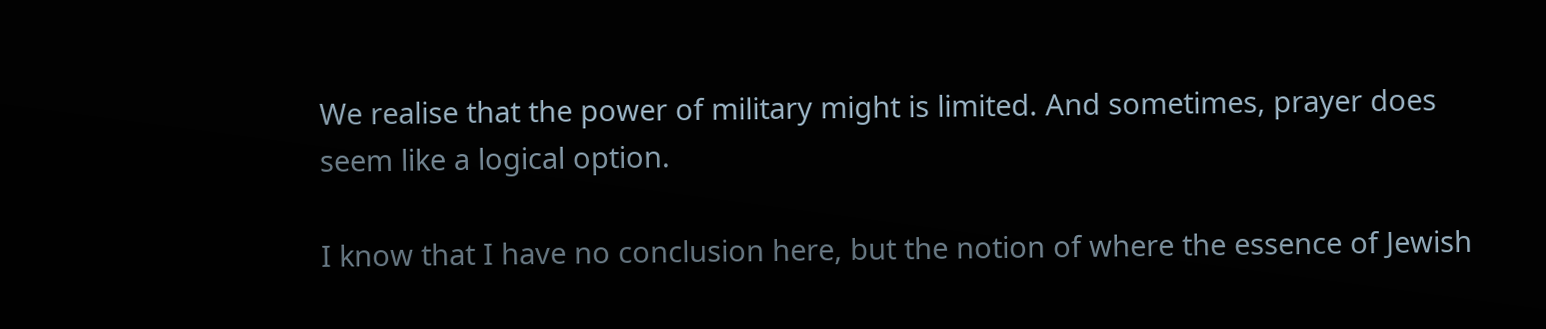We realise that the power of military might is limited. And sometimes, prayer does seem like a logical option.

I know that I have no conclusion here, but the notion of where the essence of Jewish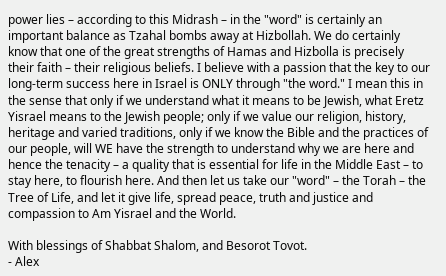power lies – according to this Midrash – in the "word" is certainly an important balance as Tzahal bombs away at Hizbollah. We do certainly know that one of the great strengths of Hamas and Hizbolla is precisely their faith – their religious beliefs. I believe with a passion that the key to our long-term success here in Israel is ONLY through "the word." I mean this in the sense that only if we understand what it means to be Jewish, what Eretz Yisrael means to the Jewish people; only if we value our religion, history, heritage and varied traditions, only if we know the Bible and the practices of our people, will WE have the strength to understand why we are here and hence the tenacity – a quality that is essential for life in the Middle East – to stay here, to flourish here. And then let us take our "word" – the Torah – the Tree of Life, and let it give life, spread peace, truth and justice and compassion to Am Yisrael and the World.

With blessings of Shabbat Shalom, and Besorot Tovot.
- Alex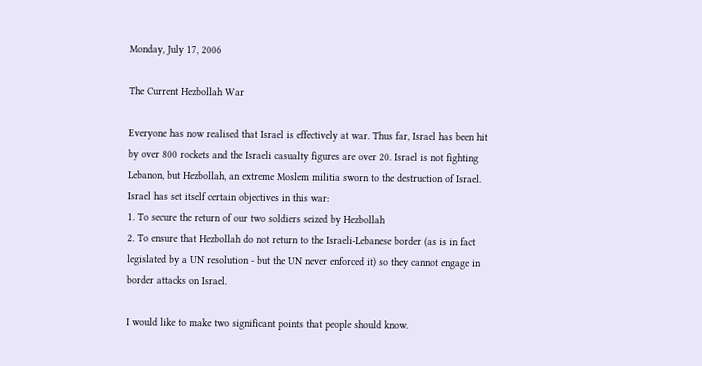Monday, July 17, 2006

The Current Hezbollah War

Everyone has now realised that Israel is effectively at war. Thus far, Israel has been hit by over 800 rockets and the Israeli casualty figures are over 20. Israel is not fighting Lebanon, but Hezbollah, an extreme Moslem militia sworn to the destruction of Israel. Israel has set itself certain objectives in this war:
1. To secure the return of our two soldiers seized by Hezbollah
2. To ensure that Hezbollah do not return to the Israeli-Lebanese border (as is in fact legislated by a UN resolution - but the UN never enforced it) so they cannot engage in border attacks on Israel.

I would like to make two significant points that people should know.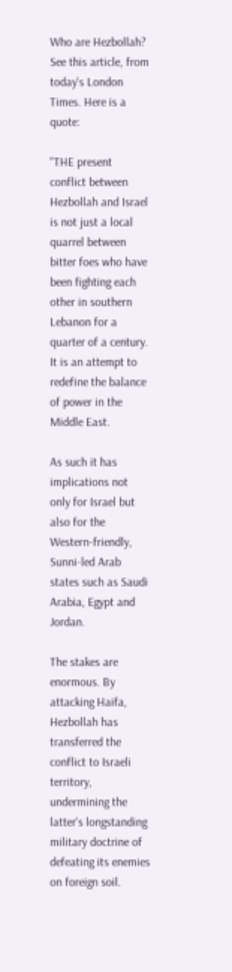Who are Hezbollah?
See this article, from today's London Times. Here is a quote:

"THE present conflict between Hezbollah and Israel is not just a local quarrel between bitter foes who have been fighting each other in southern Lebanon for a quarter of a century. It is an attempt to redefine the balance of power in the Middle East.

As such it has implications not only for Israel but also for the Western-friendly, Sunni-led Arab states such as Saudi Arabia, Egypt and Jordan.

The stakes are enormous. By attacking Haifa, Hezbollah has transferred the conflict to Israeli territory, undermining the latter's longstanding military doctrine of defeating its enemies on foreign soil.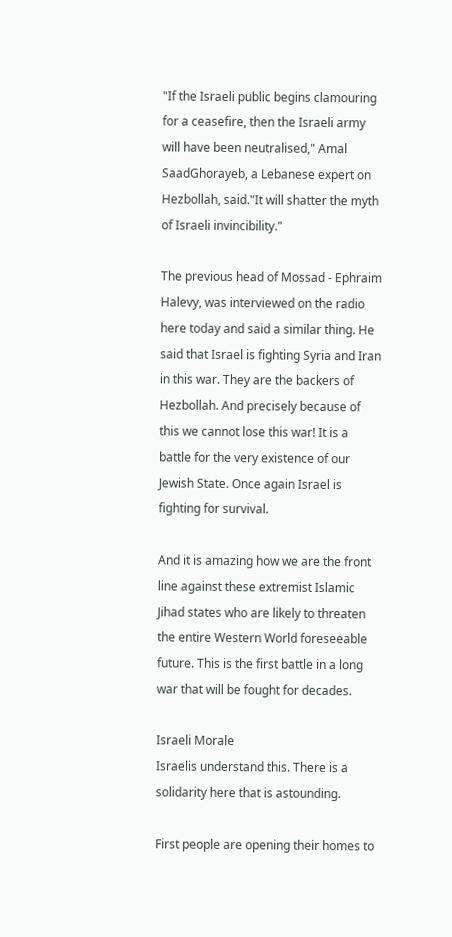"If the Israeli public begins clamouring for a ceasefire, then the Israeli army will have been neutralised," Amal SaadGhorayeb, a Lebanese expert on Hezbollah, said."It will shatter the myth of Israeli invincibility."

The previous head of Mossad - Ephraim Halevy, was interviewed on the radio here today and said a similar thing. He said that Israel is fighting Syria and Iran in this war. They are the backers of Hezbollah. And precisely because of this we cannot lose this war! It is a battle for the very existence of our Jewish State. Once again Israel is fighting for survival.

And it is amazing how we are the front line against these extremist Islamic Jihad states who are likely to threaten the entire Western World foreseeable future. This is the first battle in a long war that will be fought for decades.

Israeli Morale
Israelis understand this. There is a solidarity here that is astounding.

First people are opening their homes to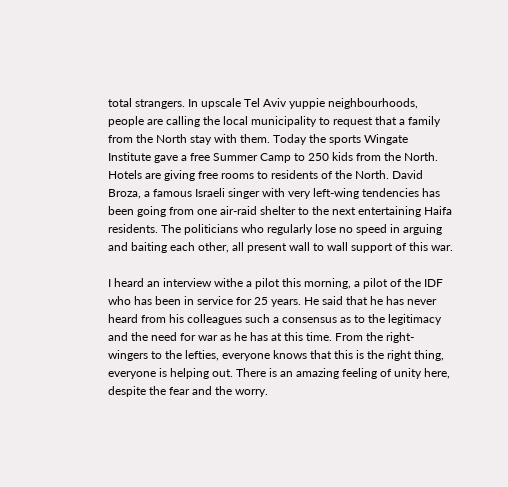total strangers. In upscale Tel Aviv yuppie neighbourhoods, people are calling the local municipality to request that a family from the North stay with them. Today the sports Wingate Institute gave a free Summer Camp to 250 kids from the North. Hotels are giving free rooms to residents of the North. David Broza, a famous Israeli singer with very left-wing tendencies has been going from one air-raid shelter to the next entertaining Haifa residents. The politicians who regularly lose no speed in arguing and baiting each other, all present wall to wall support of this war.

I heard an interview withe a pilot this morning, a pilot of the IDF who has been in service for 25 years. He said that he has never heard from his colleagues such a consensus as to the legitimacy and the need for war as he has at this time. From the right-wingers to the lefties, everyone knows that this is the right thing, everyone is helping out. There is an amazing feeling of unity here, despite the fear and the worry.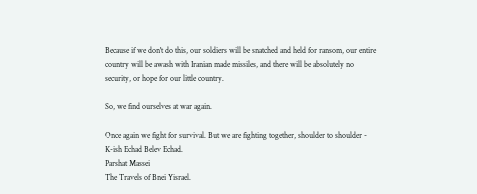Because if we don't do this, our soldiers will be snatched and held for ransom, our entire country will be awash with Iranian made missiles, and there will be absolutely no security, or hope for our little country.

So, we find ourselves at war again.

Once again we fight for survival. But we are fighting together, shoulder to shoulder - K-ish Echad Belev Echad.
Parshat Massei
The Travels of Bnei Yisrael.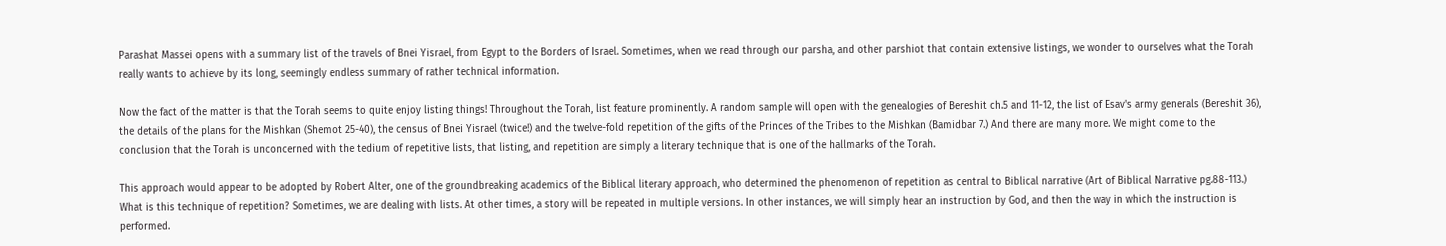Parashat Massei opens with a summary list of the travels of Bnei Yisrael, from Egypt to the Borders of Israel. Sometimes, when we read through our parsha, and other parshiot that contain extensive listings, we wonder to ourselves what the Torah really wants to achieve by its long, seemingly endless summary of rather technical information.

Now the fact of the matter is that the Torah seems to quite enjoy listing things! Throughout the Torah, list feature prominently. A random sample will open with the genealogies of Bereshit ch.5 and 11-12, the list of Esav's army generals (Bereshit 36), the details of the plans for the Mishkan (Shemot 25-40), the census of Bnei Yisrael (twice!) and the twelve-fold repetition of the gifts of the Princes of the Tribes to the Mishkan (Bamidbar 7.) And there are many more. We might come to the conclusion that the Torah is unconcerned with the tedium of repetitive lists, that listing, and repetition are simply a literary technique that is one of the hallmarks of the Torah.

This approach would appear to be adopted by Robert Alter, one of the groundbreaking academics of the Biblical literary approach, who determined the phenomenon of repetition as central to Biblical narrative (Art of Biblical Narrative pg.88-113.) What is this technique of repetition? Sometimes, we are dealing with lists. At other times, a story will be repeated in multiple versions. In other instances, we will simply hear an instruction by God, and then the way in which the instruction is performed.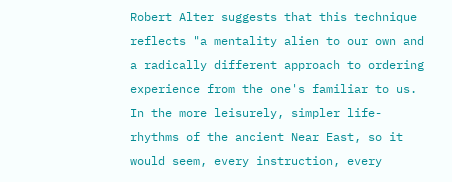Robert Alter suggests that this technique reflects "a mentality alien to our own and a radically different approach to ordering experience from the one's familiar to us. In the more leisurely, simpler life-rhythms of the ancient Near East, so it would seem, every instruction, every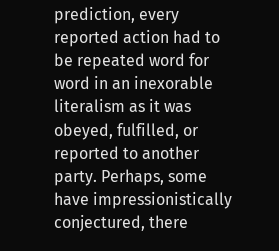prediction, every reported action had to be repeated word for word in an inexorable literalism as it was obeyed, fulfilled, or reported to another party. Perhaps, some have impressionistically conjectured, there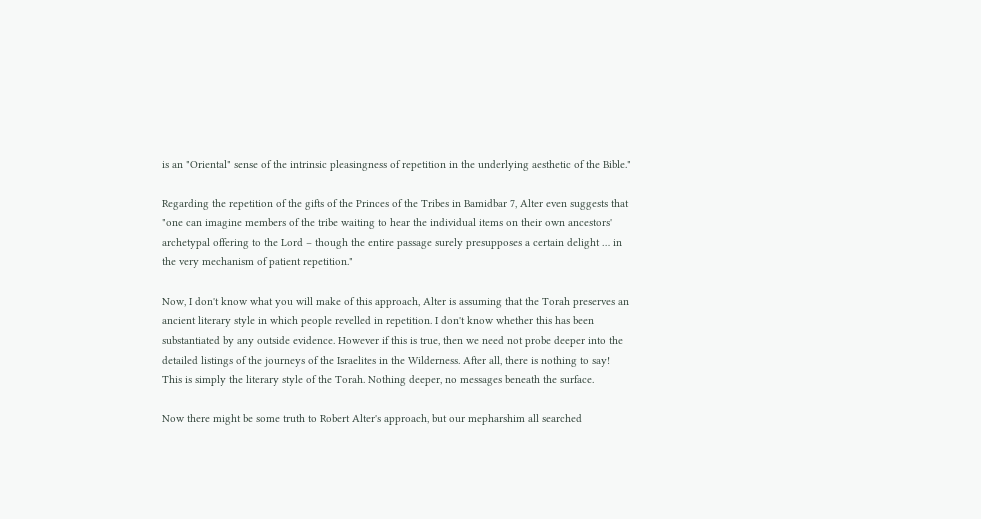is an "Oriental" sense of the intrinsic pleasingness of repetition in the underlying aesthetic of the Bible."

Regarding the repetition of the gifts of the Princes of the Tribes in Bamidbar 7, Alter even suggests that "one can imagine members of the tribe waiting to hear the individual items on their own ancestors' archetypal offering to the Lord – though the entire passage surely presupposes a certain delight … in the very mechanism of patient repetition."

Now, I don't know what you will make of this approach, Alter is assuming that the Torah preserves an ancient literary style in which people revelled in repetition. I don't know whether this has been substantiated by any outside evidence. However if this is true, then we need not probe deeper into the detailed listings of the journeys of the Israelites in the Wilderness. After all, there is nothing to say! This is simply the literary style of the Torah. Nothing deeper, no messages beneath the surface.

Now there might be some truth to Robert Alter's approach, but our mepharshim all searched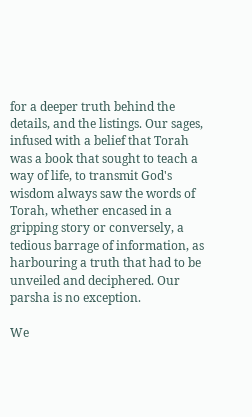for a deeper truth behind the details, and the listings. Our sages, infused with a belief that Torah was a book that sought to teach a way of life, to transmit God's wisdom always saw the words of Torah, whether encased in a gripping story or conversely, a tedious barrage of information, as harbouring a truth that had to be unveiled and deciphered. Our parsha is no exception.

We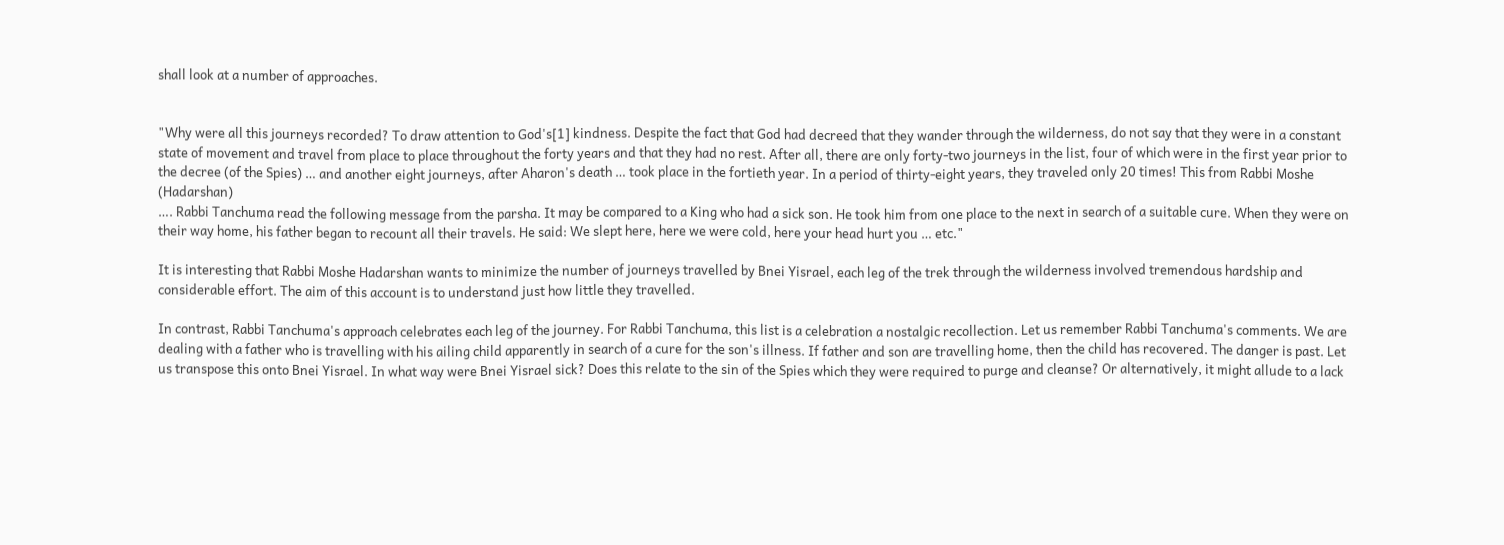shall look at a number of approaches.


"Why were all this journeys recorded? To draw attention to God's[1] kindness. Despite the fact that God had decreed that they wander through the wilderness, do not say that they were in a constant state of movement and travel from place to place throughout the forty years and that they had no rest. After all, there are only forty-two journeys in the list, four of which were in the first year prior to the decree (of the Spies) … and another eight journeys, after Aharon's death … took place in the fortieth year. In a period of thirty-eight years, they traveled only 20 times! This from Rabbi Moshe (Hadarshan)
…. Rabbi Tanchuma read the following message from the parsha. It may be compared to a King who had a sick son. He took him from one place to the next in search of a suitable cure. When they were on their way home, his father began to recount all their travels. He said: We slept here, here we were cold, here your head hurt you … etc."

It is interesting that Rabbi Moshe Hadarshan wants to minimize the number of journeys travelled by Bnei Yisrael, each leg of the trek through the wilderness involved tremendous hardship and considerable effort. The aim of this account is to understand just how little they travelled.

In contrast, Rabbi Tanchuma's approach celebrates each leg of the journey. For Rabbi Tanchuma, this list is a celebration a nostalgic recollection. Let us remember Rabbi Tanchuma's comments. We are dealing with a father who is travelling with his ailing child apparently in search of a cure for the son's illness. If father and son are travelling home, then the child has recovered. The danger is past. Let us transpose this onto Bnei Yisrael. In what way were Bnei Yisrael sick? Does this relate to the sin of the Spies which they were required to purge and cleanse? Or alternatively, it might allude to a lack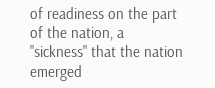of readiness on the part of the nation, a "sickness" that the nation emerged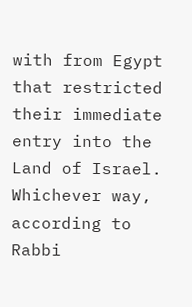with from Egypt that restricted their immediate entry into the Land of Israel. Whichever way, according to Rabbi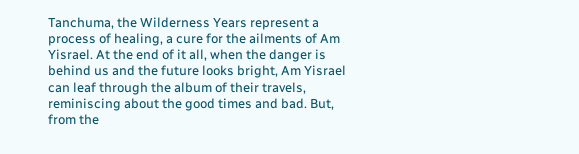Tanchuma, the Wilderness Years represent a process of healing, a cure for the ailments of Am Yisrael. At the end of it all, when the danger is behind us and the future looks bright, Am Yisrael can leaf through the album of their travels, reminiscing about the good times and bad. But, from the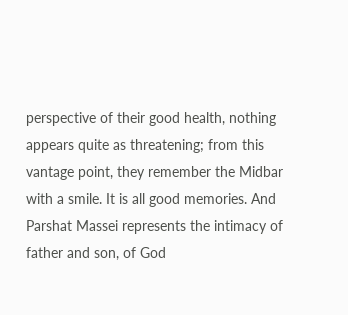perspective of their good health, nothing appears quite as threatening; from this vantage point, they remember the Midbar with a smile. It is all good memories. And Parshat Massei represents the intimacy of father and son, of God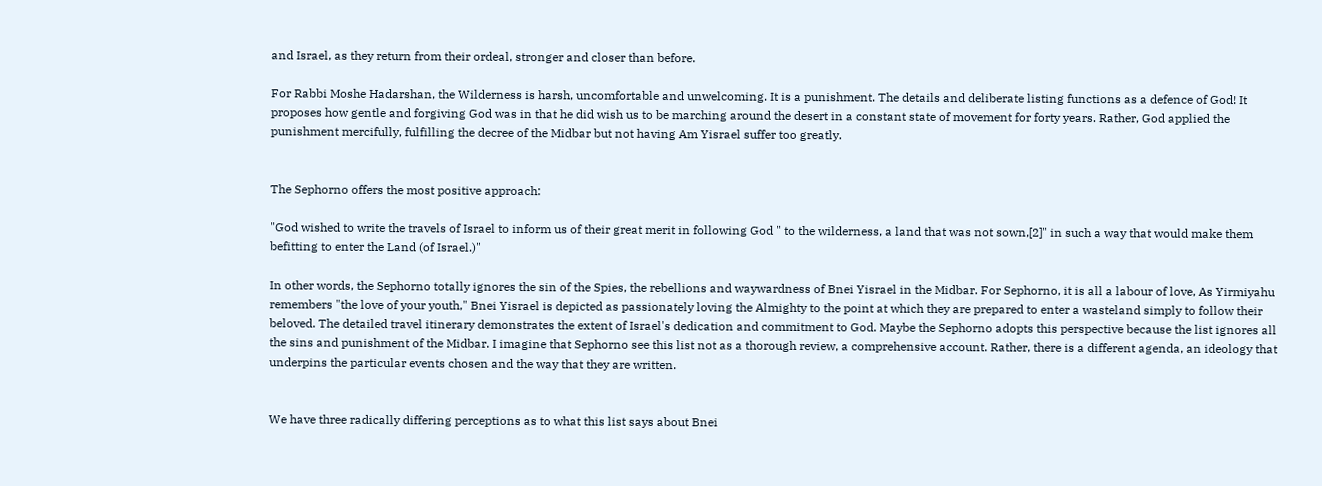and Israel, as they return from their ordeal, stronger and closer than before.

For Rabbi Moshe Hadarshan, the Wilderness is harsh, uncomfortable and unwelcoming. It is a punishment. The details and deliberate listing functions as a defence of God! It proposes how gentle and forgiving God was in that he did wish us to be marching around the desert in a constant state of movement for forty years. Rather, God applied the punishment mercifully, fulfilling the decree of the Midbar but not having Am Yisrael suffer too greatly.


The Sephorno offers the most positive approach:

"God wished to write the travels of Israel to inform us of their great merit in following God " to the wilderness, a land that was not sown,[2]" in such a way that would make them befitting to enter the Land (of Israel.)"

In other words, the Sephorno totally ignores the sin of the Spies, the rebellions and waywardness of Bnei Yisrael in the Midbar. For Sephorno, it is all a labour of love, As Yirmiyahu remembers "the love of your youth," Bnei Yisrael is depicted as passionately loving the Almighty to the point at which they are prepared to enter a wasteland simply to follow their beloved. The detailed travel itinerary demonstrates the extent of Israel's dedication and commitment to God. Maybe the Sephorno adopts this perspective because the list ignores all the sins and punishment of the Midbar. I imagine that Sephorno see this list not as a thorough review, a comprehensive account. Rather, there is a different agenda, an ideology that underpins the particular events chosen and the way that they are written.


We have three radically differing perceptions as to what this list says about Bnei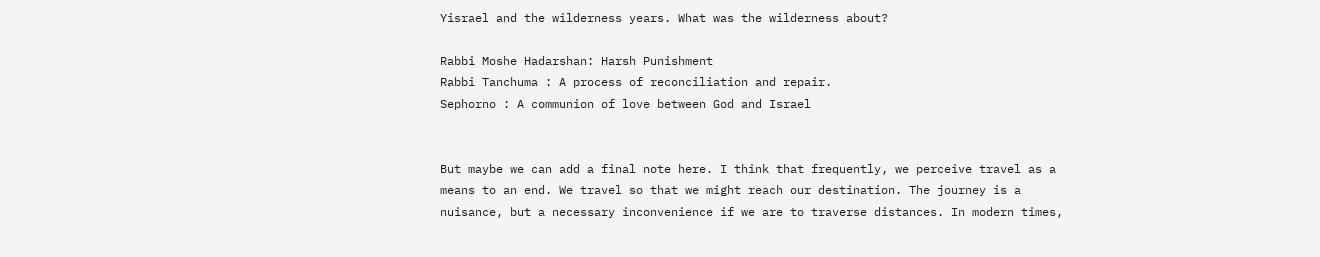Yisrael and the wilderness years. What was the wilderness about?

Rabbi Moshe Hadarshan: Harsh Punishment
Rabbi Tanchuma : A process of reconciliation and repair.
Sephorno : A communion of love between God and Israel


But maybe we can add a final note here. I think that frequently, we perceive travel as a means to an end. We travel so that we might reach our destination. The journey is a nuisance, but a necessary inconvenience if we are to traverse distances. In modern times,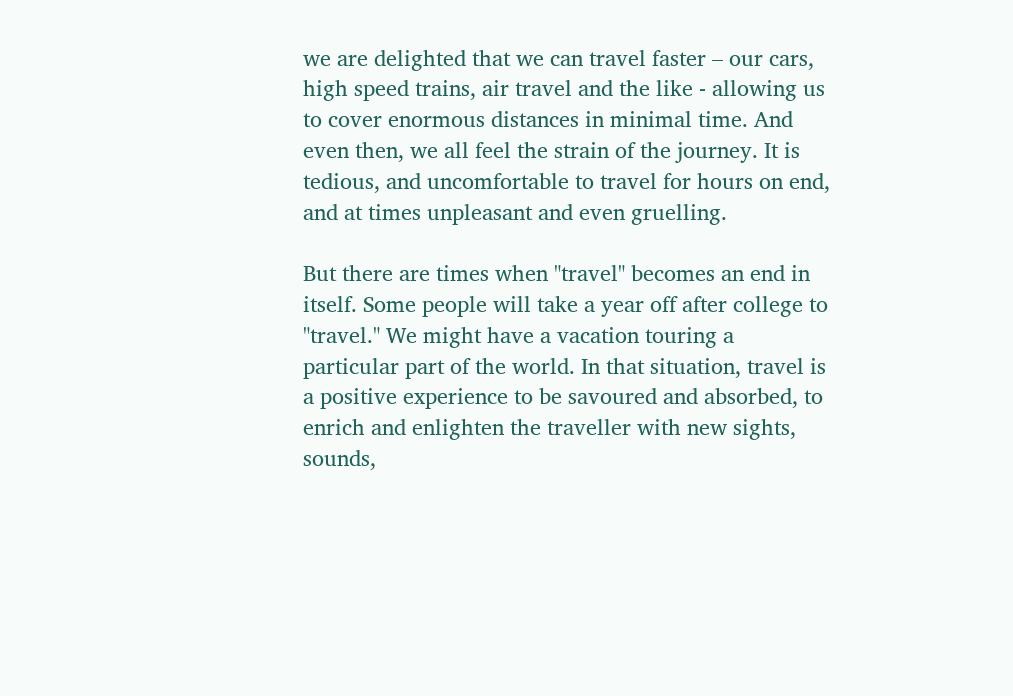we are delighted that we can travel faster – our cars, high speed trains, air travel and the like - allowing us to cover enormous distances in minimal time. And even then, we all feel the strain of the journey. It is tedious, and uncomfortable to travel for hours on end, and at times unpleasant and even gruelling.

But there are times when "travel" becomes an end in itself. Some people will take a year off after college to "travel." We might have a vacation touring a particular part of the world. In that situation, travel is a positive experience to be savoured and absorbed, to enrich and enlighten the traveller with new sights, sounds,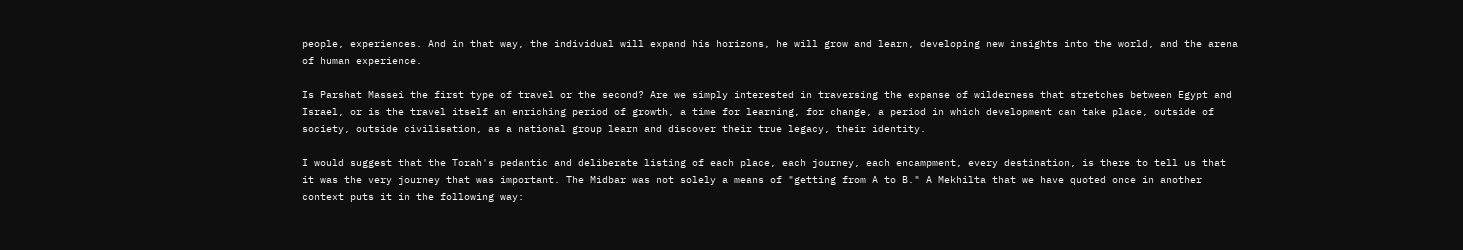people, experiences. And in that way, the individual will expand his horizons, he will grow and learn, developing new insights into the world, and the arena of human experience.

Is Parshat Massei the first type of travel or the second? Are we simply interested in traversing the expanse of wilderness that stretches between Egypt and Israel, or is the travel itself an enriching period of growth, a time for learning, for change, a period in which development can take place, outside of society, outside civilisation, as a national group learn and discover their true legacy, their identity.

I would suggest that the Torah's pedantic and deliberate listing of each place, each journey, each encampment, every destination, is there to tell us that it was the very journey that was important. The Midbar was not solely a means of "getting from A to B." A Mekhilta that we have quoted once in another context puts it in the following way: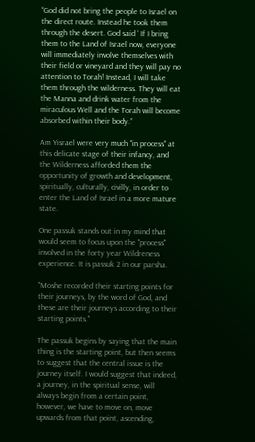“God did not bring the people to Israel on the direct route. Instead he took them through the desert. God said ‘ If I bring them to the Land of Israel now, everyone will immediately involve themselves with their field or vineyard and they will pay no attention to Torah! Instead, I will take them through the wilderness. They will eat the Manna and drink water from the miraculous Well and the Torah will become absorbed within their body.”

Am Yisrael were very much "in process" at this delicate stage of their infancy, and the Wilderness afforded them the opportunity of growth and development, spiritually, culturally, civilly, in order to enter the Land of Israel in a more mature state.

One passuk stands out in my mind that would seem to focus upon the "process" involved in the forty year Wildreness experience. It is passuk 2 in our parsha.

"Moshe recorded their starting points for their journeys, by the word of God, and these are their journeys according to their starting points."

The passuk begins by saying that the main thing is the starting point, but then seems to suggest that the central issue is the journey itself. I would suggest that indeed, a journey, in the spiritual sense, will always begin from a certain point, however, we have to move on, move upwards from that point, ascending,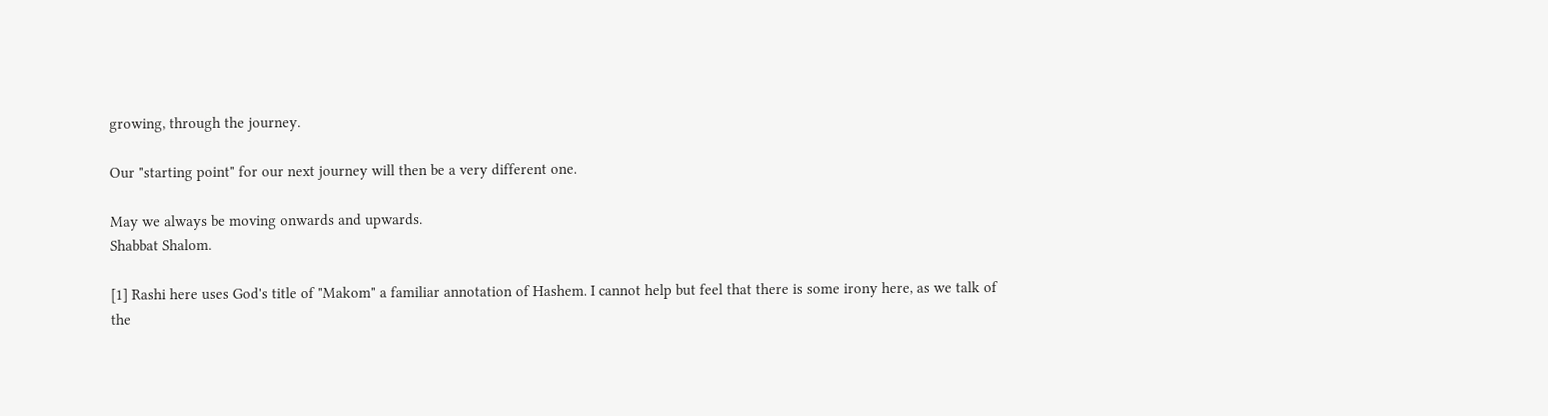growing, through the journey.

Our "starting point" for our next journey will then be a very different one.

May we always be moving onwards and upwards.
Shabbat Shalom.

[1] Rashi here uses God's title of "Makom" a familiar annotation of Hashem. I cannot help but feel that there is some irony here, as we talk of the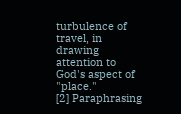turbulence of travel, in drawing attention to God's aspect of "place."
[2] Paraphrasing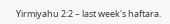Yirmiyahu 2:2 – last week's haftara.